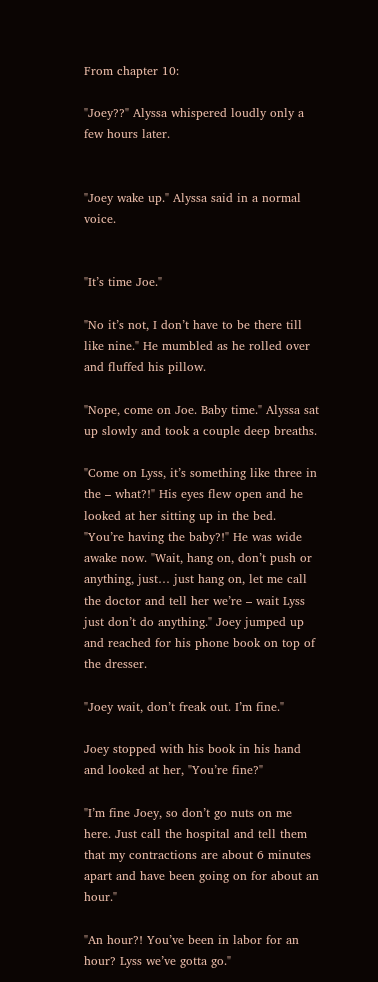From chapter 10:

"Joey??" Alyssa whispered loudly only a few hours later.


"Joey wake up." Alyssa said in a normal voice.


"It’s time Joe."

"No it’s not, I don’t have to be there till like nine." He mumbled as he rolled over and fluffed his pillow.

"Nope, come on Joe. Baby time." Alyssa sat up slowly and took a couple deep breaths.

"Come on Lyss, it’s something like three in the – what?!" His eyes flew open and he looked at her sitting up in the bed. "You’re having the baby?!" He was wide awake now. "Wait, hang on, don’t push or anything, just… just hang on, let me call the doctor and tell her we’re – wait Lyss just don’t do anything." Joey jumped up and reached for his phone book on top of the dresser.

"Joey wait, don’t freak out. I’m fine."

Joey stopped with his book in his hand and looked at her, "You’re fine?"

"I’m fine Joey, so don’t go nuts on me here. Just call the hospital and tell them that my contractions are about 6 minutes apart and have been going on for about an hour."

"An hour?! You’ve been in labor for an hour? Lyss we’ve gotta go."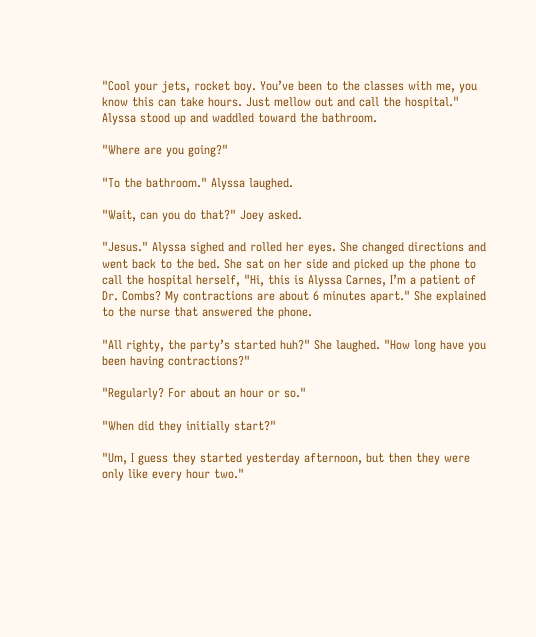"Cool your jets, rocket boy. You’ve been to the classes with me, you know this can take hours. Just mellow out and call the hospital." Alyssa stood up and waddled toward the bathroom.

"Where are you going?"

"To the bathroom." Alyssa laughed.

"Wait, can you do that?" Joey asked.

"Jesus." Alyssa sighed and rolled her eyes. She changed directions and went back to the bed. She sat on her side and picked up the phone to call the hospital herself, "Hi, this is Alyssa Carnes, I’m a patient of Dr. Combs? My contractions are about 6 minutes apart." She explained to the nurse that answered the phone.

"All righty, the party’s started huh?" She laughed. "How long have you been having contractions?"

"Regularly? For about an hour or so."

"When did they initially start?"

"Um, I guess they started yesterday afternoon, but then they were only like every hour two."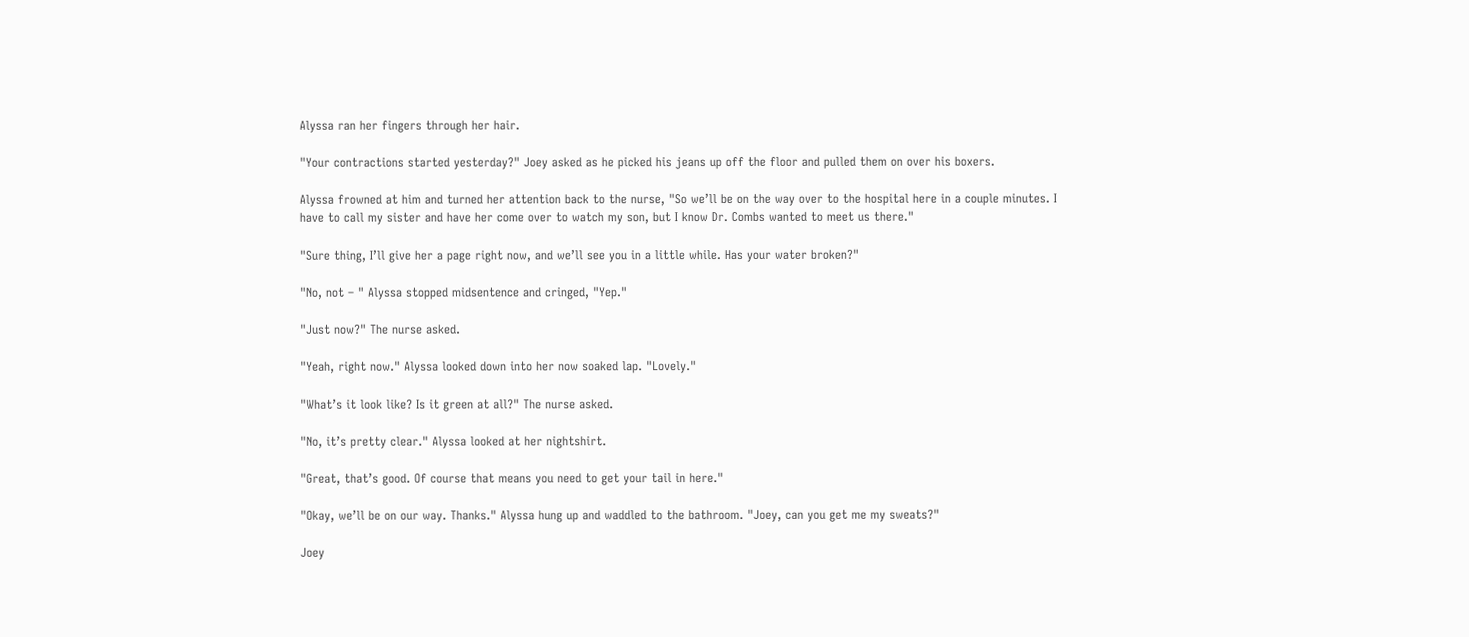Alyssa ran her fingers through her hair.

"Your contractions started yesterday?" Joey asked as he picked his jeans up off the floor and pulled them on over his boxers.

Alyssa frowned at him and turned her attention back to the nurse, "So we’ll be on the way over to the hospital here in a couple minutes. I have to call my sister and have her come over to watch my son, but I know Dr. Combs wanted to meet us there."

"Sure thing, I’ll give her a page right now, and we’ll see you in a little while. Has your water broken?"

"No, not – " Alyssa stopped midsentence and cringed, "Yep."

"Just now?" The nurse asked.

"Yeah, right now." Alyssa looked down into her now soaked lap. "Lovely."

"What’s it look like? Is it green at all?" The nurse asked.

"No, it’s pretty clear." Alyssa looked at her nightshirt.

"Great, that’s good. Of course that means you need to get your tail in here."

"Okay, we’ll be on our way. Thanks." Alyssa hung up and waddled to the bathroom. "Joey, can you get me my sweats?"

Joey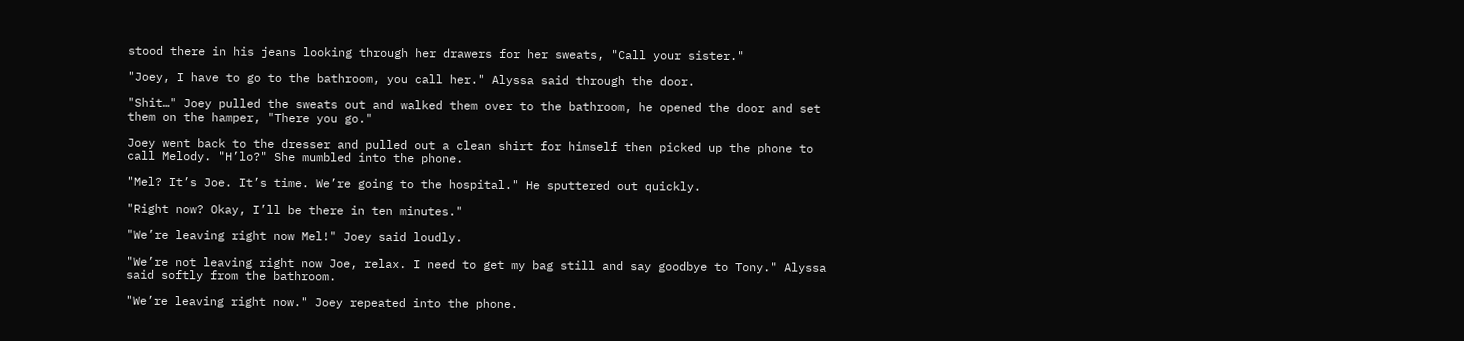stood there in his jeans looking through her drawers for her sweats, "Call your sister."

"Joey, I have to go to the bathroom, you call her." Alyssa said through the door.

"Shit…" Joey pulled the sweats out and walked them over to the bathroom, he opened the door and set them on the hamper, "There you go."

Joey went back to the dresser and pulled out a clean shirt for himself then picked up the phone to call Melody. "H’lo?" She mumbled into the phone.

"Mel? It’s Joe. It’s time. We’re going to the hospital." He sputtered out quickly.

"Right now? Okay, I’ll be there in ten minutes."

"We’re leaving right now Mel!" Joey said loudly.

"We’re not leaving right now Joe, relax. I need to get my bag still and say goodbye to Tony." Alyssa said softly from the bathroom.

"We’re leaving right now." Joey repeated into the phone.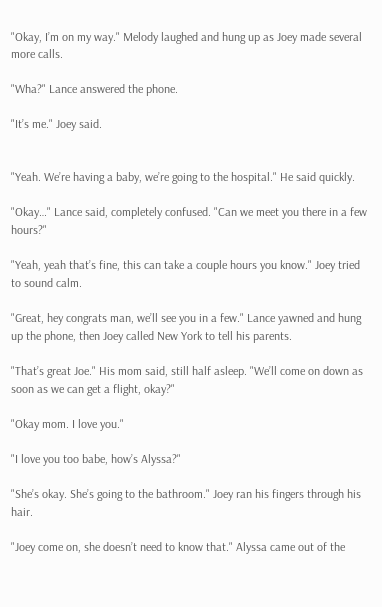"Okay, I’m on my way." Melody laughed and hung up as Joey made several more calls.

"Wha?" Lance answered the phone.

"It’s me." Joey said.


"Yeah. We’re having a baby, we’re going to the hospital." He said quickly.

"Okay…" Lance said, completely confused. "Can we meet you there in a few hours?"

"Yeah, yeah that’s fine, this can take a couple hours you know." Joey tried to sound calm.

"Great, hey congrats man, we’ll see you in a few." Lance yawned and hung up the phone, then Joey called New York to tell his parents.

"That’s great Joe." His mom said, still half asleep. "We’ll come on down as soon as we can get a flight, okay?"

"Okay mom. I love you."

"I love you too babe, how’s Alyssa?"

"She’s okay. She’s going to the bathroom." Joey ran his fingers through his hair.

"Joey come on, she doesn’t need to know that." Alyssa came out of the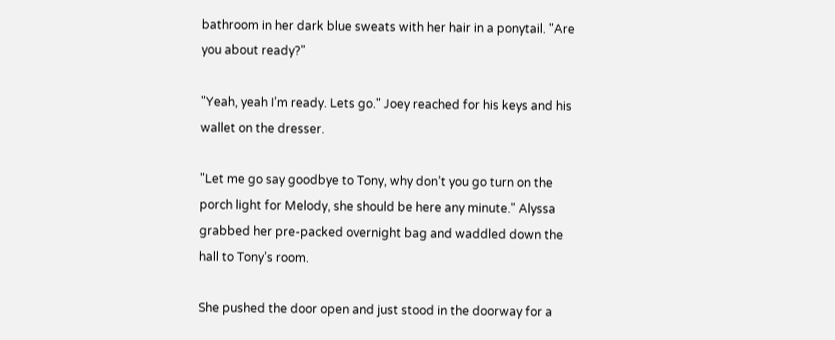bathroom in her dark blue sweats with her hair in a ponytail. "Are you about ready?"

"Yeah, yeah I’m ready. Lets go." Joey reached for his keys and his wallet on the dresser.

"Let me go say goodbye to Tony, why don’t you go turn on the porch light for Melody, she should be here any minute." Alyssa grabbed her pre-packed overnight bag and waddled down the hall to Tony’s room.

She pushed the door open and just stood in the doorway for a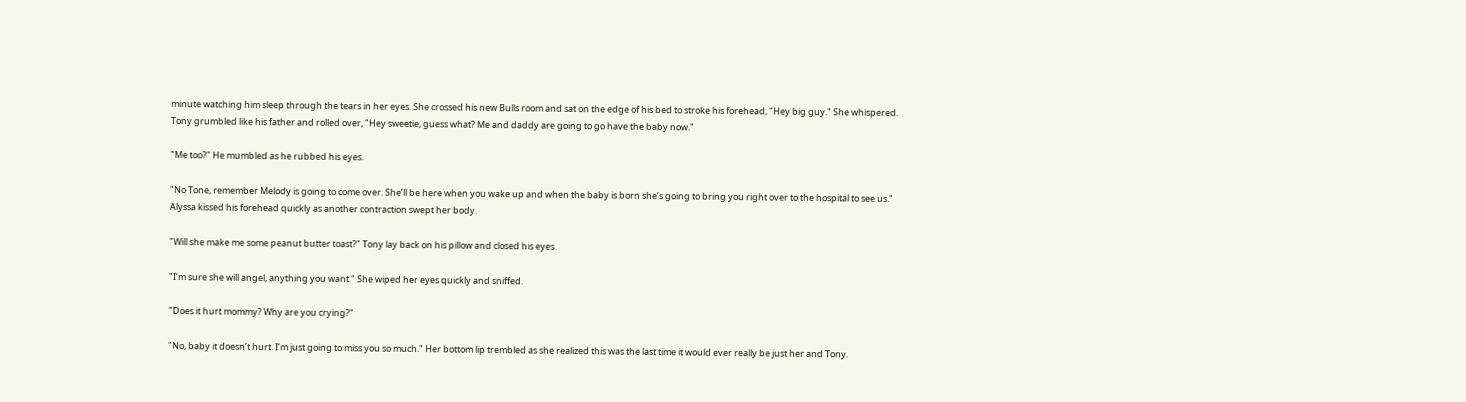minute watching him sleep through the tears in her eyes. She crossed his new Bulls room and sat on the edge of his bed to stroke his forehead, "Hey big guy." She whispered. Tony grumbled like his father and rolled over, "Hey sweetie, guess what? Me and daddy are going to go have the baby now."

"Me too?" He mumbled as he rubbed his eyes.

"No Tone, remember Melody is going to come over. She’ll be here when you wake up and when the baby is born she’s going to bring you right over to the hospital to see us." Alyssa kissed his forehead quickly as another contraction swept her body.

"Will she make me some peanut butter toast?" Tony lay back on his pillow and closed his eyes.

"I’m sure she will angel, anything you want." She wiped her eyes quickly and sniffed.

"Does it hurt mommy? Why are you crying?"

"No, baby it doesn’t hurt. I’m just going to miss you so much." Her bottom lip trembled as she realized this was the last time it would ever really be just her and Tony.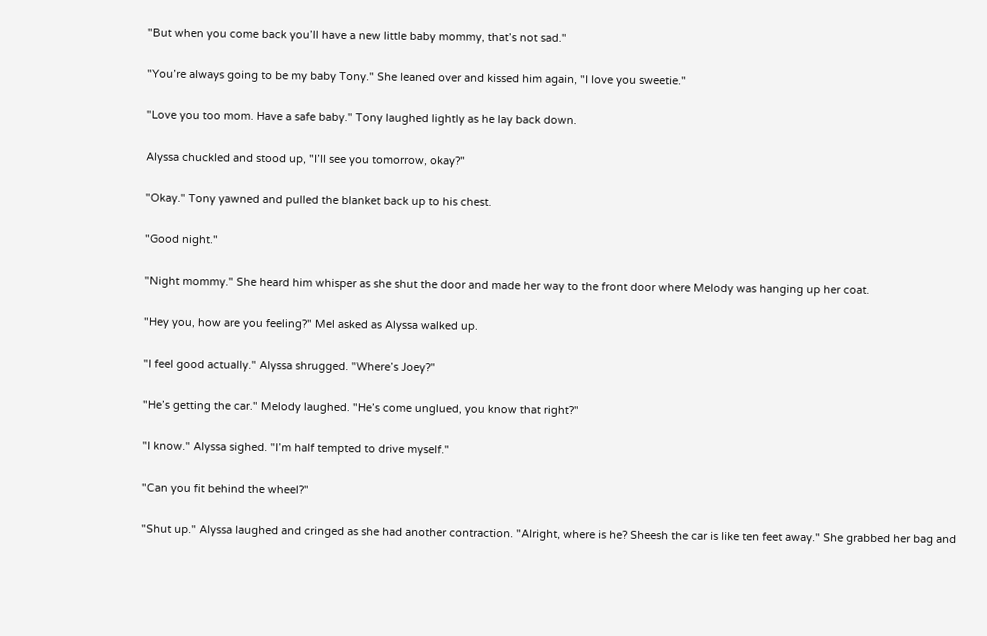"But when you come back you’ll have a new little baby mommy, that’s not sad."

"You’re always going to be my baby Tony." She leaned over and kissed him again, "I love you sweetie."

"Love you too mom. Have a safe baby." Tony laughed lightly as he lay back down.

Alyssa chuckled and stood up, "I’ll see you tomorrow, okay?"

"Okay." Tony yawned and pulled the blanket back up to his chest.

"Good night."

"Night mommy." She heard him whisper as she shut the door and made her way to the front door where Melody was hanging up her coat.

"Hey you, how are you feeling?" Mel asked as Alyssa walked up.

"I feel good actually." Alyssa shrugged. "Where’s Joey?"

"He’s getting the car." Melody laughed. "He’s come unglued, you know that right?"

"I know." Alyssa sighed. "I’m half tempted to drive myself."

"Can you fit behind the wheel?"

"Shut up." Alyssa laughed and cringed as she had another contraction. "Alright, where is he? Sheesh the car is like ten feet away." She grabbed her bag and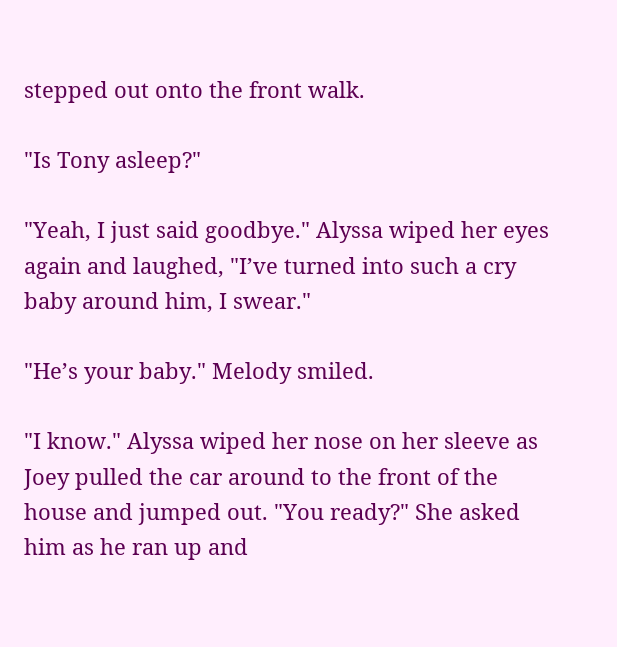stepped out onto the front walk.

"Is Tony asleep?"

"Yeah, I just said goodbye." Alyssa wiped her eyes again and laughed, "I’ve turned into such a cry baby around him, I swear."

"He’s your baby." Melody smiled.

"I know." Alyssa wiped her nose on her sleeve as Joey pulled the car around to the front of the house and jumped out. "You ready?" She asked him as he ran up and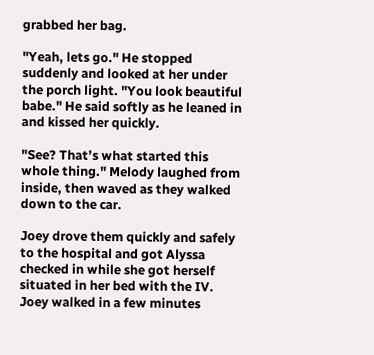grabbed her bag.

"Yeah, lets go." He stopped suddenly and looked at her under the porch light. "You look beautiful babe." He said softly as he leaned in and kissed her quickly.

"See? That’s what started this whole thing." Melody laughed from inside, then waved as they walked down to the car.

Joey drove them quickly and safely to the hospital and got Alyssa checked in while she got herself situated in her bed with the IV. Joey walked in a few minutes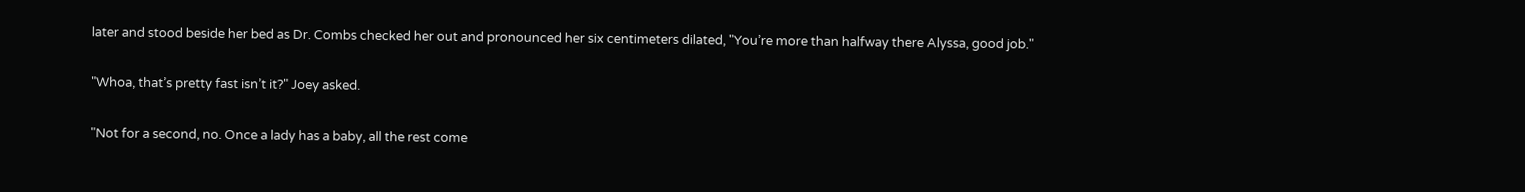later and stood beside her bed as Dr. Combs checked her out and pronounced her six centimeters dilated, "You’re more than halfway there Alyssa, good job."

"Whoa, that’s pretty fast isn’t it?" Joey asked.

"Not for a second, no. Once a lady has a baby, all the rest come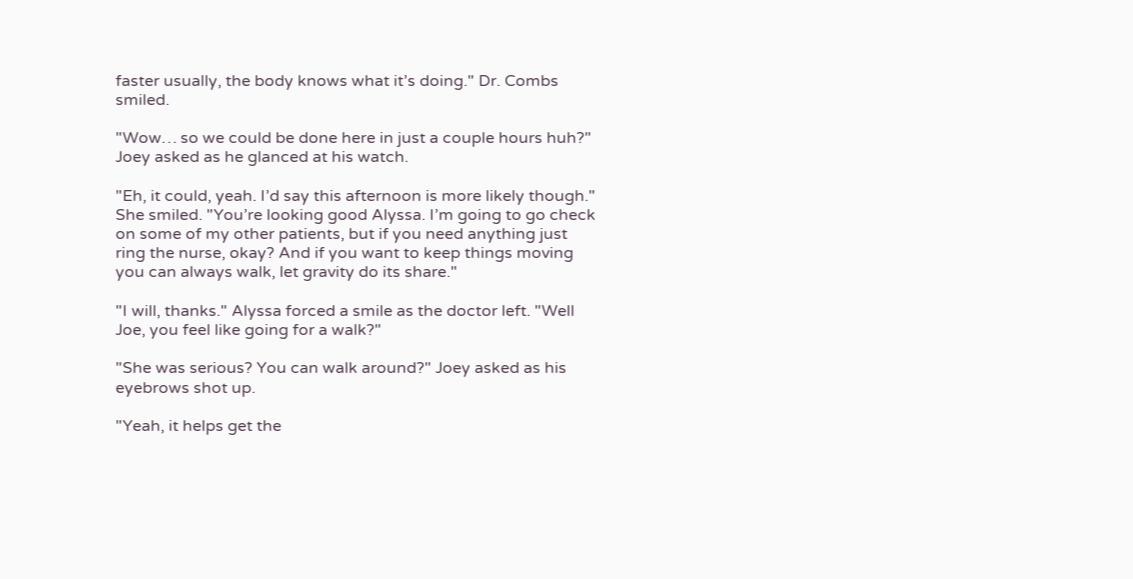faster usually, the body knows what it’s doing." Dr. Combs smiled.

"Wow… so we could be done here in just a couple hours huh?" Joey asked as he glanced at his watch.

"Eh, it could, yeah. I’d say this afternoon is more likely though." She smiled. "You’re looking good Alyssa. I’m going to go check on some of my other patients, but if you need anything just ring the nurse, okay? And if you want to keep things moving you can always walk, let gravity do its share."

"I will, thanks." Alyssa forced a smile as the doctor left. "Well Joe, you feel like going for a walk?"

"She was serious? You can walk around?" Joey asked as his eyebrows shot up.

"Yeah, it helps get the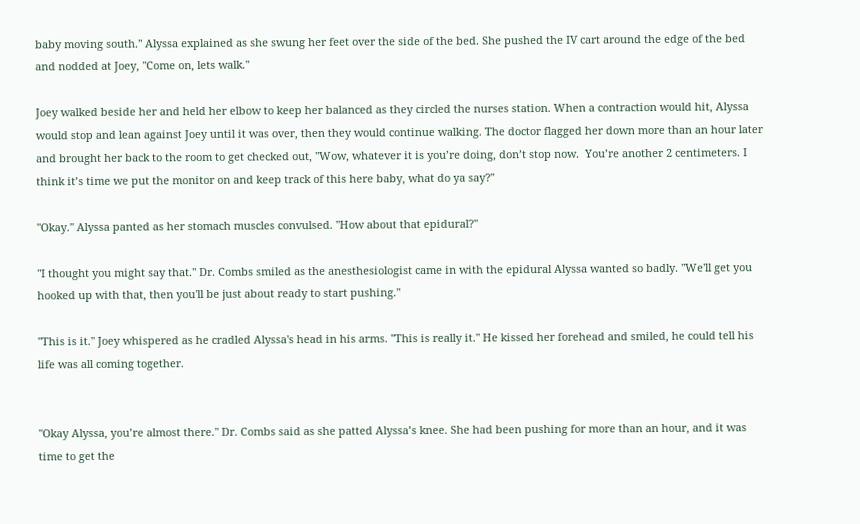baby moving south." Alyssa explained as she swung her feet over the side of the bed. She pushed the IV cart around the edge of the bed and nodded at Joey, "Come on, lets walk."

Joey walked beside her and held her elbow to keep her balanced as they circled the nurses station. When a contraction would hit, Alyssa would stop and lean against Joey until it was over, then they would continue walking. The doctor flagged her down more than an hour later and brought her back to the room to get checked out, "Wow, whatever it is you’re doing, don’t stop now.  You’re another 2 centimeters. I think it’s time we put the monitor on and keep track of this here baby, what do ya say?"

"Okay." Alyssa panted as her stomach muscles convulsed. "How about that epidural?"

"I thought you might say that." Dr. Combs smiled as the anesthesiologist came in with the epidural Alyssa wanted so badly. "We'll get you hooked up with that, then you'll be just about ready to start pushing."

"This is it." Joey whispered as he cradled Alyssa's head in his arms. "This is really it." He kissed her forehead and smiled, he could tell his life was all coming together.


"Okay Alyssa, you’re almost there." Dr. Combs said as she patted Alyssa’s knee. She had been pushing for more than an hour, and it was time to get the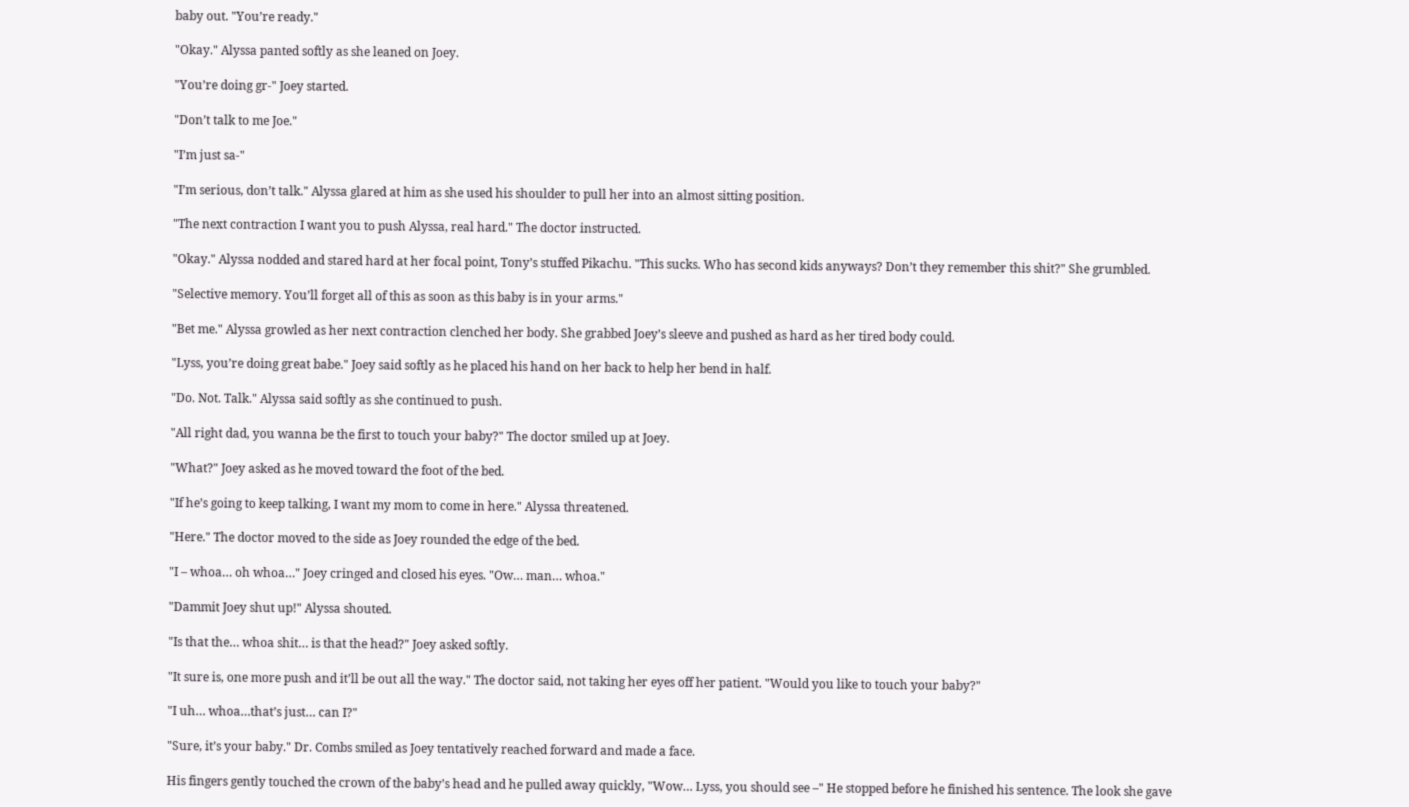baby out. "You’re ready."

"Okay." Alyssa panted softly as she leaned on Joey.

"You’re doing gr-" Joey started.

"Don’t talk to me Joe."

"I’m just sa-"

"I’m serious, don’t talk." Alyssa glared at him as she used his shoulder to pull her into an almost sitting position.

"The next contraction I want you to push Alyssa, real hard." The doctor instructed.

"Okay." Alyssa nodded and stared hard at her focal point, Tony’s stuffed Pikachu. "This sucks. Who has second kids anyways? Don’t they remember this shit?" She grumbled.

"Selective memory. You’ll forget all of this as soon as this baby is in your arms."

"Bet me." Alyssa growled as her next contraction clenched her body. She grabbed Joey’s sleeve and pushed as hard as her tired body could.

"Lyss, you’re doing great babe." Joey said softly as he placed his hand on her back to help her bend in half.

"Do. Not. Talk." Alyssa said softly as she continued to push.

"All right dad, you wanna be the first to touch your baby?" The doctor smiled up at Joey.

"What?" Joey asked as he moved toward the foot of the bed.

"If he’s going to keep talking, I want my mom to come in here." Alyssa threatened.

"Here." The doctor moved to the side as Joey rounded the edge of the bed.

"I – whoa… oh whoa…" Joey cringed and closed his eyes. "Ow… man… whoa."

"Dammit Joey shut up!" Alyssa shouted.

"Is that the… whoa shit… is that the head?" Joey asked softly.

"It sure is, one more push and it’ll be out all the way." The doctor said, not taking her eyes off her patient. "Would you like to touch your baby?"

"I uh… whoa…that’s just… can I?"

"Sure, it’s your baby." Dr. Combs smiled as Joey tentatively reached forward and made a face.

His fingers gently touched the crown of the baby’s head and he pulled away quickly, "Wow… Lyss, you should see –" He stopped before he finished his sentence. The look she gave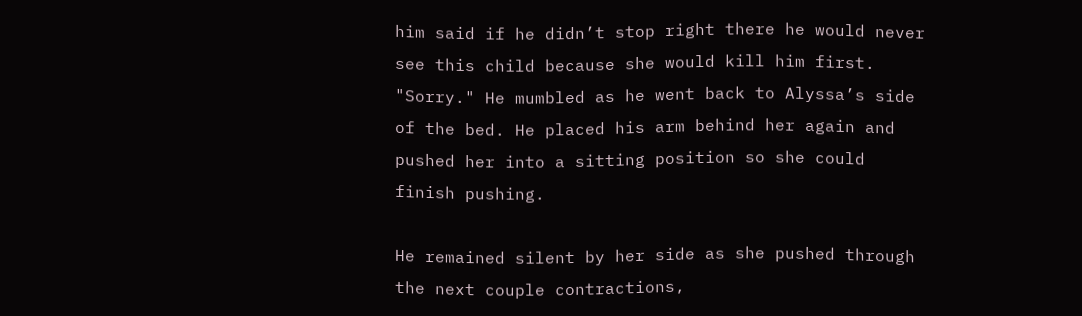him said if he didn’t stop right there he would never see this child because she would kill him first. "Sorry." He mumbled as he went back to Alyssa’s side of the bed. He placed his arm behind her again and pushed her into a sitting position so she could finish pushing.

He remained silent by her side as she pushed through the next couple contractions,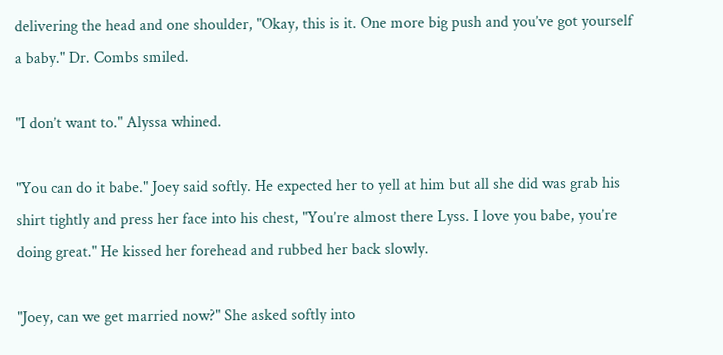delivering the head and one shoulder, "Okay, this is it. One more big push and you’ve got yourself a baby." Dr. Combs smiled.

"I don’t want to." Alyssa whined.

"You can do it babe." Joey said softly. He expected her to yell at him but all she did was grab his shirt tightly and press her face into his chest, "You’re almost there Lyss. I love you babe, you’re doing great." He kissed her forehead and rubbed her back slowly.

"Joey, can we get married now?" She asked softly into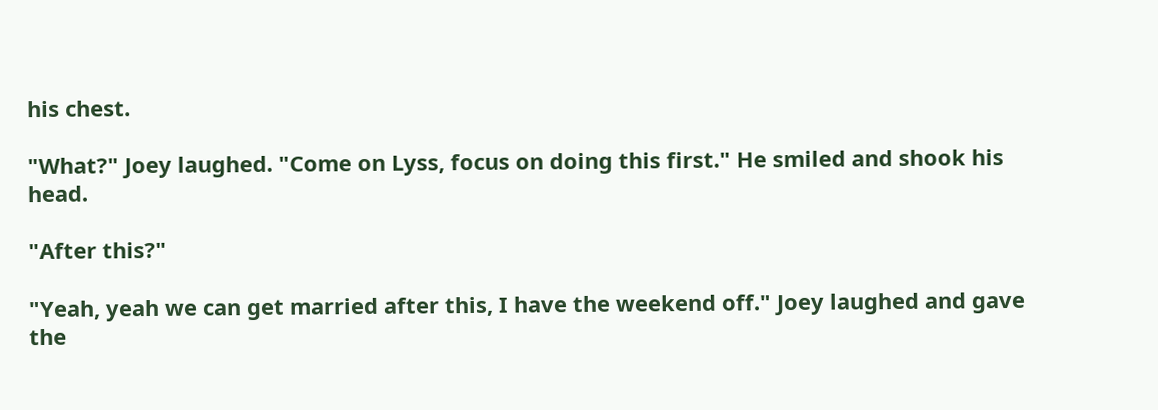his chest.

"What?" Joey laughed. "Come on Lyss, focus on doing this first." He smiled and shook his head.

"After this?"

"Yeah, yeah we can get married after this, I have the weekend off." Joey laughed and gave the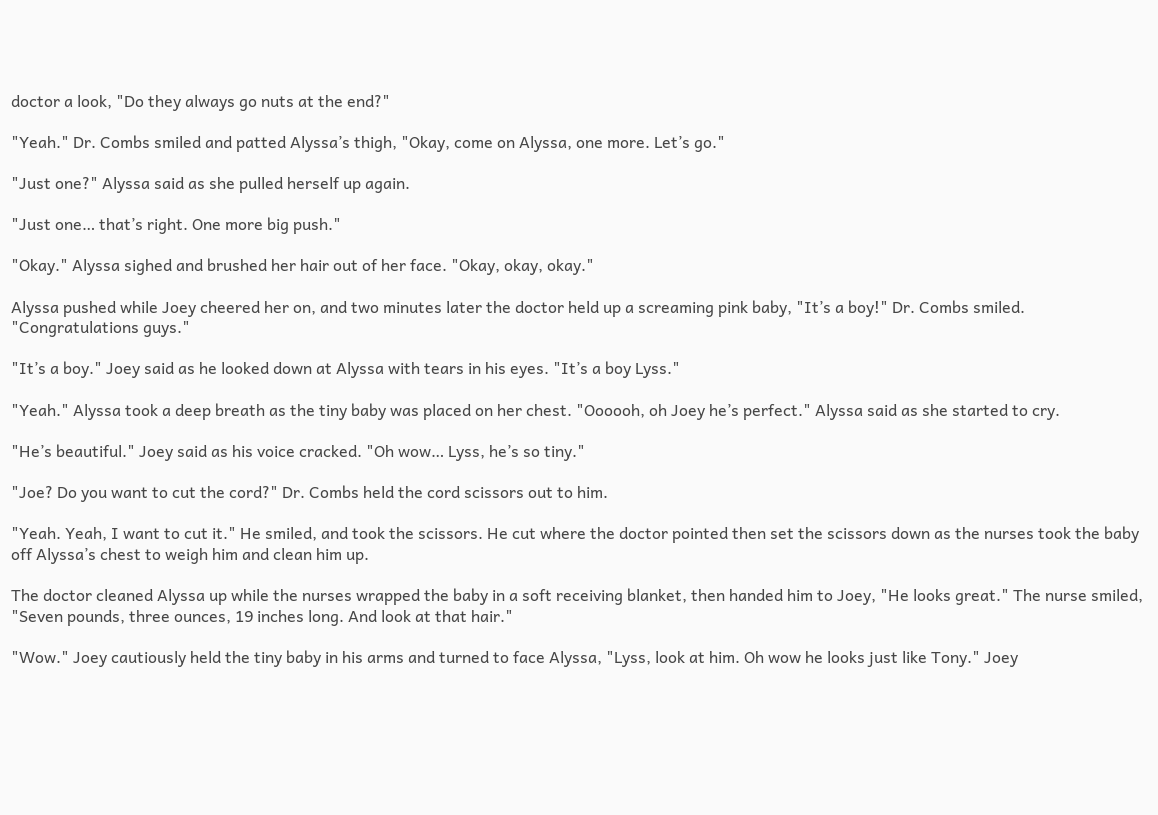doctor a look, "Do they always go nuts at the end?"

"Yeah." Dr. Combs smiled and patted Alyssa’s thigh, "Okay, come on Alyssa, one more. Let’s go."

"Just one?" Alyssa said as she pulled herself up again.

"Just one… that’s right. One more big push."

"Okay." Alyssa sighed and brushed her hair out of her face. "Okay, okay, okay."

Alyssa pushed while Joey cheered her on, and two minutes later the doctor held up a screaming pink baby, "It’s a boy!" Dr. Combs smiled. "Congratulations guys."

"It’s a boy." Joey said as he looked down at Alyssa with tears in his eyes. "It’s a boy Lyss."

"Yeah." Alyssa took a deep breath as the tiny baby was placed on her chest. "Oooooh, oh Joey he’s perfect." Alyssa said as she started to cry.

"He’s beautiful." Joey said as his voice cracked. "Oh wow… Lyss, he’s so tiny."

"Joe? Do you want to cut the cord?" Dr. Combs held the cord scissors out to him.

"Yeah. Yeah, I want to cut it." He smiled, and took the scissors. He cut where the doctor pointed then set the scissors down as the nurses took the baby off Alyssa’s chest to weigh him and clean him up.

The doctor cleaned Alyssa up while the nurses wrapped the baby in a soft receiving blanket, then handed him to Joey, "He looks great." The nurse smiled, "Seven pounds, three ounces, 19 inches long. And look at that hair."

"Wow." Joey cautiously held the tiny baby in his arms and turned to face Alyssa, "Lyss, look at him. Oh wow he looks just like Tony." Joey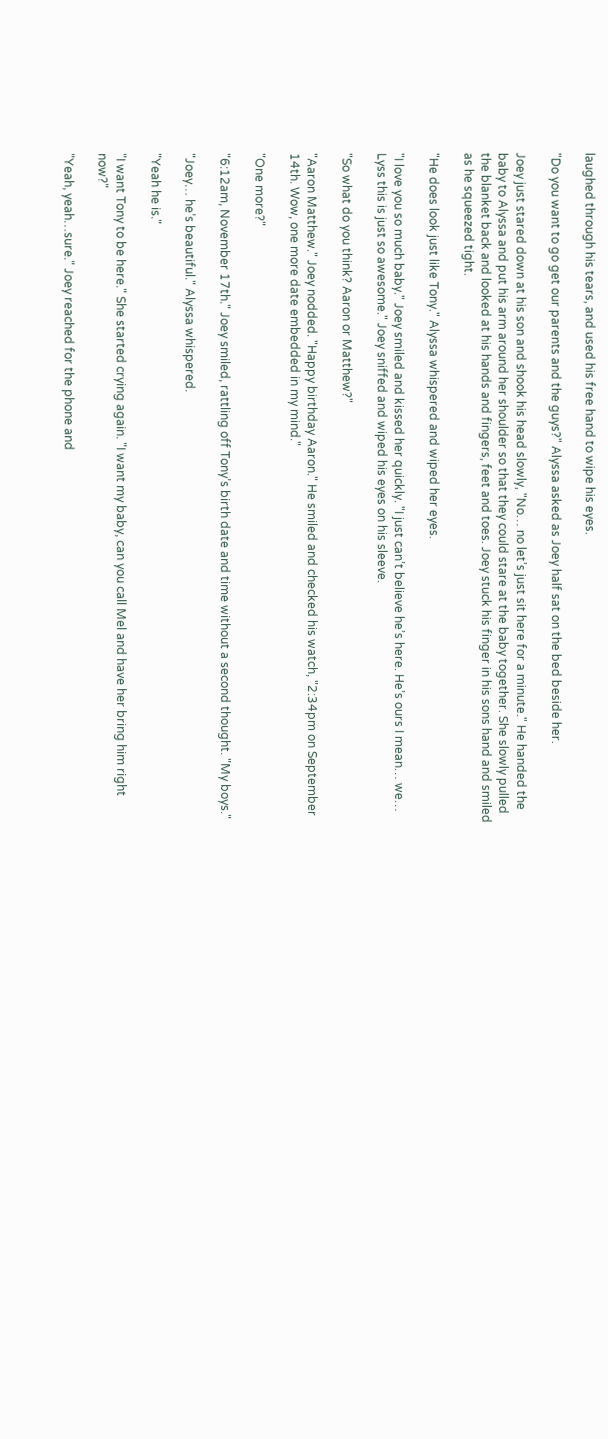laughed through his tears, and used his free hand to wipe his eyes.

"Do you want to go get our parents and the guys?" Alyssa asked as Joey half sat on the bed beside her.

Joey just stared down at his son and shook his head slowly, "No… no let’s just sit here for a minute." He handed the baby to Alyssa and put his arm around her shoulder so that they could stare at the baby together. She slowly pulled the blanket back and looked at his hands and fingers, feet and toes. Joey stuck his finger in his sons hand and smiled as he squeezed tight.

"He does look just like Tony." Alyssa whispered and wiped her eyes.

"I love you so much baby." Joey smiled and kissed her quickly. "I just can’t believe he’s here. He’s ours I mean… we… Lyss this is just so awesome." Joey sniffed and wiped his eyes on his sleeve.

"So what do you think? Aaron or Matthew?"

"Aaron Matthew." Joey nodded. "Happy birthday Aaron." He smiled and checked his watch, "2:34pm on September 14th. Wow, one more date embedded in my mind."

"One more?"

"6:12am, November 17th." Joey smiled, rattling off Tony’s birth date and time without a second thought. "My boys."

"Joey… he’s beautiful." Alyssa whispered.

"Yeah he is."

"I want Tony to be here." She started crying again. "I want my baby, can you call Mel and have her bring him right now?"

"Yeah, yeah…sure." Joey reached for the phone and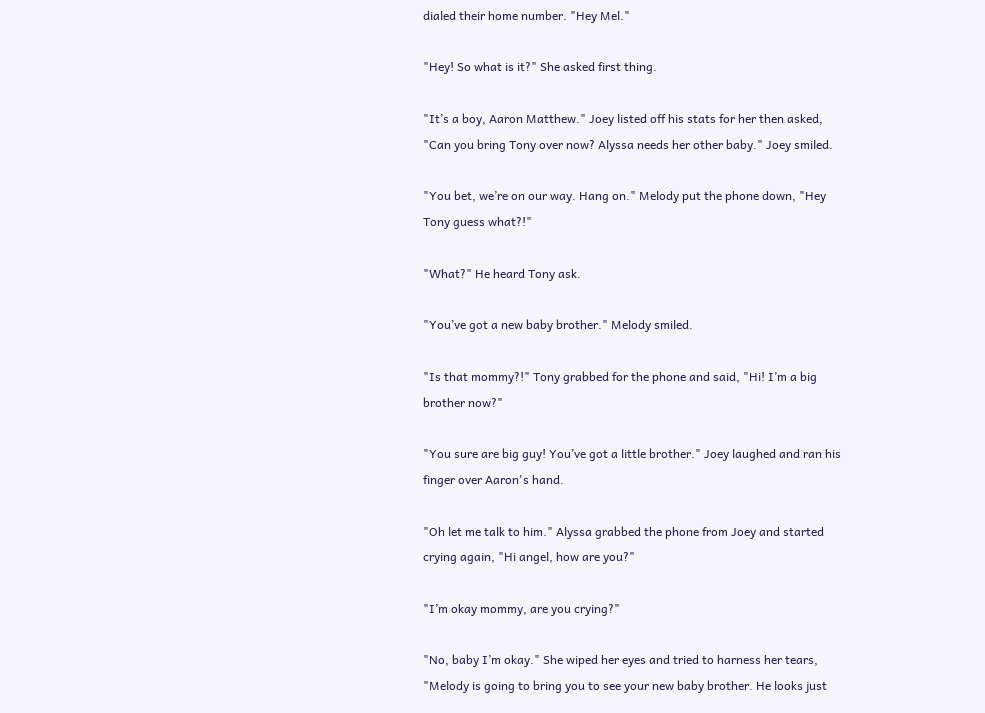dialed their home number. "Hey Mel."

"Hey! So what is it?" She asked first thing.

"It’s a boy, Aaron Matthew." Joey listed off his stats for her then asked, "Can you bring Tony over now? Alyssa needs her other baby." Joey smiled.

"You bet, we’re on our way. Hang on." Melody put the phone down, "Hey Tony guess what?!"

"What?" He heard Tony ask.

"You’ve got a new baby brother." Melody smiled.

"Is that mommy?!" Tony grabbed for the phone and said, "Hi! I’m a big brother now?"

"You sure are big guy! You’ve got a little brother." Joey laughed and ran his finger over Aaron's hand.

"Oh let me talk to him." Alyssa grabbed the phone from Joey and started crying again, "Hi angel, how are you?"

"I’m okay mommy, are you crying?"

"No, baby I’m okay." She wiped her eyes and tried to harness her tears, "Melody is going to bring you to see your new baby brother. He looks just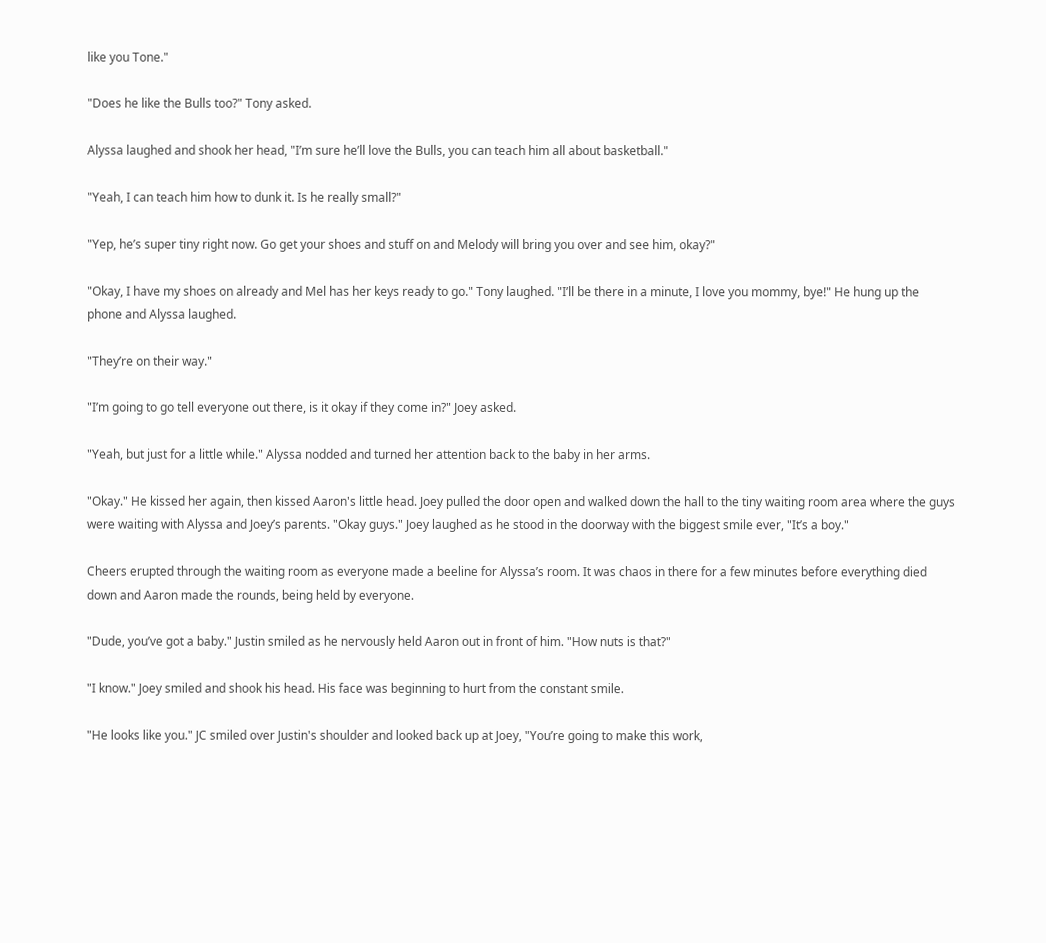like you Tone."

"Does he like the Bulls too?" Tony asked.

Alyssa laughed and shook her head, "I’m sure he’ll love the Bulls, you can teach him all about basketball."

"Yeah, I can teach him how to dunk it. Is he really small?"

"Yep, he’s super tiny right now. Go get your shoes and stuff on and Melody will bring you over and see him, okay?"

"Okay, I have my shoes on already and Mel has her keys ready to go." Tony laughed. "I’ll be there in a minute, I love you mommy, bye!" He hung up the phone and Alyssa laughed.

"They’re on their way."

"I’m going to go tell everyone out there, is it okay if they come in?" Joey asked.

"Yeah, but just for a little while." Alyssa nodded and turned her attention back to the baby in her arms.

"Okay." He kissed her again, then kissed Aaron's little head. Joey pulled the door open and walked down the hall to the tiny waiting room area where the guys were waiting with Alyssa and Joey’s parents. "Okay guys." Joey laughed as he stood in the doorway with the biggest smile ever, "It’s a boy."

Cheers erupted through the waiting room as everyone made a beeline for Alyssa’s room. It was chaos in there for a few minutes before everything died down and Aaron made the rounds, being held by everyone.

"Dude, you’ve got a baby." Justin smiled as he nervously held Aaron out in front of him. "How nuts is that?"

"I know." Joey smiled and shook his head. His face was beginning to hurt from the constant smile.

"He looks like you." JC smiled over Justin's shoulder and looked back up at Joey, "You’re going to make this work,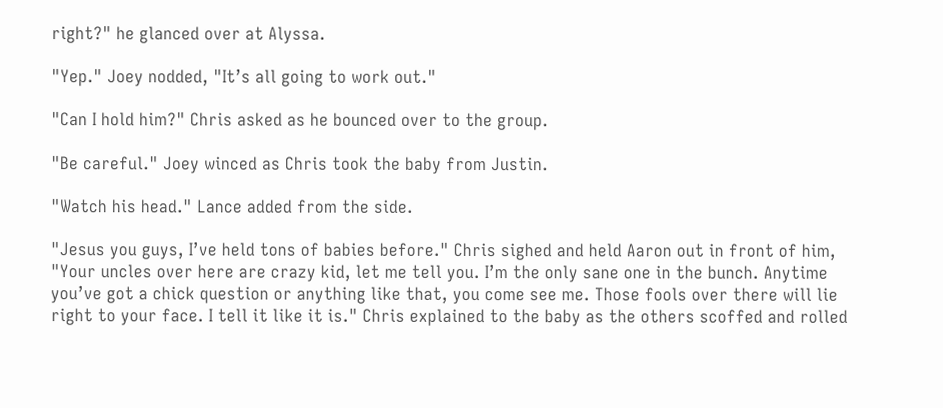right?" he glanced over at Alyssa.

"Yep." Joey nodded, "It’s all going to work out."

"Can I hold him?" Chris asked as he bounced over to the group.

"Be careful." Joey winced as Chris took the baby from Justin.

"Watch his head." Lance added from the side.

"Jesus you guys, I’ve held tons of babies before." Chris sighed and held Aaron out in front of him, "Your uncles over here are crazy kid, let me tell you. I’m the only sane one in the bunch. Anytime you’ve got a chick question or anything like that, you come see me. Those fools over there will lie right to your face. I tell it like it is." Chris explained to the baby as the others scoffed and rolled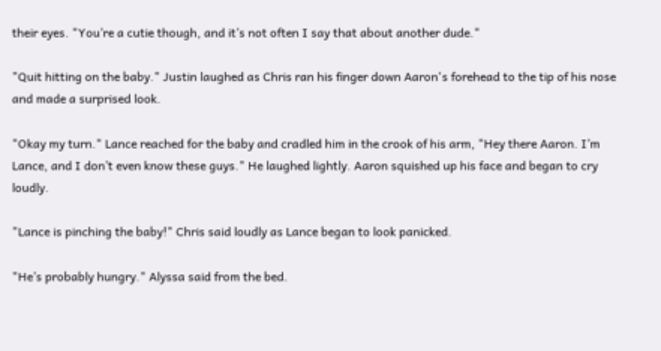their eyes. "You’re a cutie though, and it’s not often I say that about another dude."

"Quit hitting on the baby." Justin laughed as Chris ran his finger down Aaron's forehead to the tip of his nose and made a surprised look.

"Okay my turn." Lance reached for the baby and cradled him in the crook of his arm, "Hey there Aaron. I’m Lance, and I don’t even know these guys." He laughed lightly. Aaron squished up his face and began to cry loudly.

"Lance is pinching the baby!" Chris said loudly as Lance began to look panicked.

"He’s probably hungry." Alyssa said from the bed.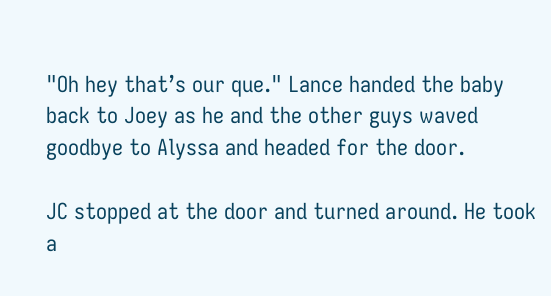"Oh hey that’s our que." Lance handed the baby back to Joey as he and the other guys waved goodbye to Alyssa and headed for the door.

JC stopped at the door and turned around. He took a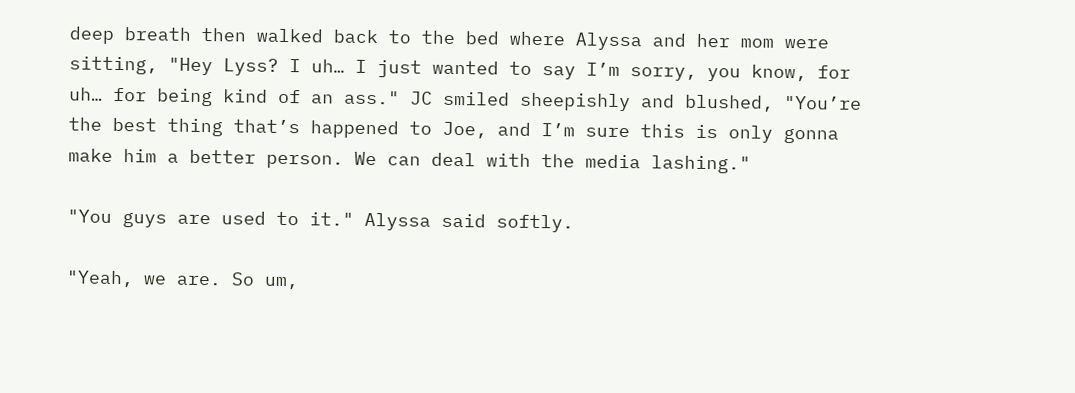deep breath then walked back to the bed where Alyssa and her mom were sitting, "Hey Lyss? I uh… I just wanted to say I’m sorry, you know, for uh… for being kind of an ass." JC smiled sheepishly and blushed, "You’re the best thing that’s happened to Joe, and I’m sure this is only gonna make him a better person. We can deal with the media lashing."

"You guys are used to it." Alyssa said softly.

"Yeah, we are. So um,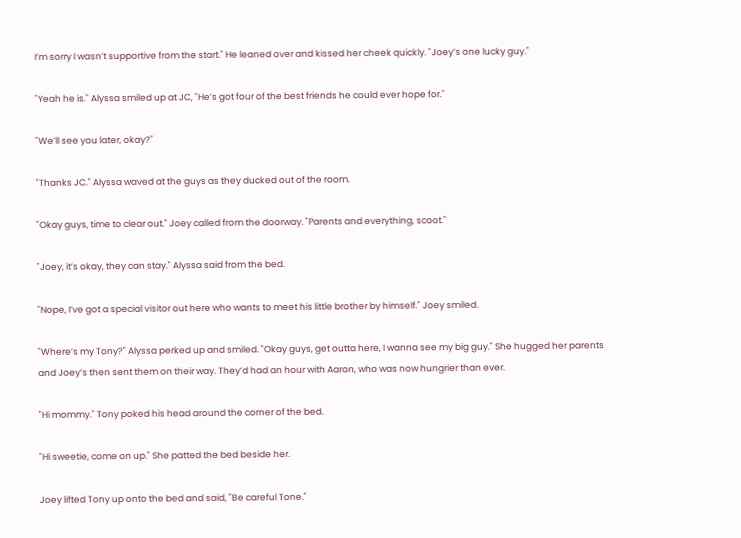I’m sorry I wasn’t supportive from the start." He leaned over and kissed her cheek quickly. "Joey’s one lucky guy."

"Yeah he is." Alyssa smiled up at JC, "He’s got four of the best friends he could ever hope for."

"We’ll see you later, okay?"

"Thanks JC." Alyssa waved at the guys as they ducked out of the room.

"Okay guys, time to clear out." Joey called from the doorway. "Parents and everything, scoot."

"Joey, it’s okay, they can stay." Alyssa said from the bed.

"Nope, I’ve got a special visitor out here who wants to meet his little brother by himself." Joey smiled.

"Where’s my Tony?" Alyssa perked up and smiled. "Okay guys, get outta here, I wanna see my big guy." She hugged her parents and Joey’s then sent them on their way. They’d had an hour with Aaron, who was now hungrier than ever.

"Hi mommy." Tony poked his head around the corner of the bed.

"Hi sweetie, come on up." She patted the bed beside her.

Joey lifted Tony up onto the bed and said, "Be careful Tone."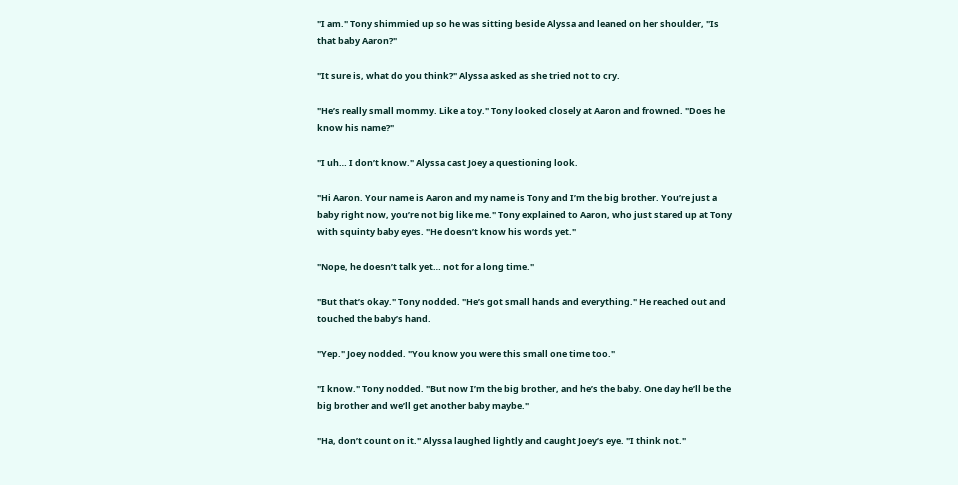"I am." Tony shimmied up so he was sitting beside Alyssa and leaned on her shoulder, "Is that baby Aaron?"

"It sure is, what do you think?" Alyssa asked as she tried not to cry.

"He’s really small mommy. Like a toy." Tony looked closely at Aaron and frowned. "Does he know his name?"

"I uh… I don’t know." Alyssa cast Joey a questioning look.

"Hi Aaron. Your name is Aaron and my name is Tony and I’m the big brother. You’re just a baby right now, you’re not big like me." Tony explained to Aaron, who just stared up at Tony with squinty baby eyes. "He doesn’t know his words yet."

"Nope, he doesn’t talk yet… not for a long time."

"But that’s okay." Tony nodded. "He’s got small hands and everything." He reached out and touched the baby’s hand.

"Yep." Joey nodded. "You know you were this small one time too."

"I know." Tony nodded. "But now I’m the big brother, and he’s the baby. One day he’ll be the big brother and we’ll get another baby maybe."

"Ha, don’t count on it." Alyssa laughed lightly and caught Joey’s eye. "I think not."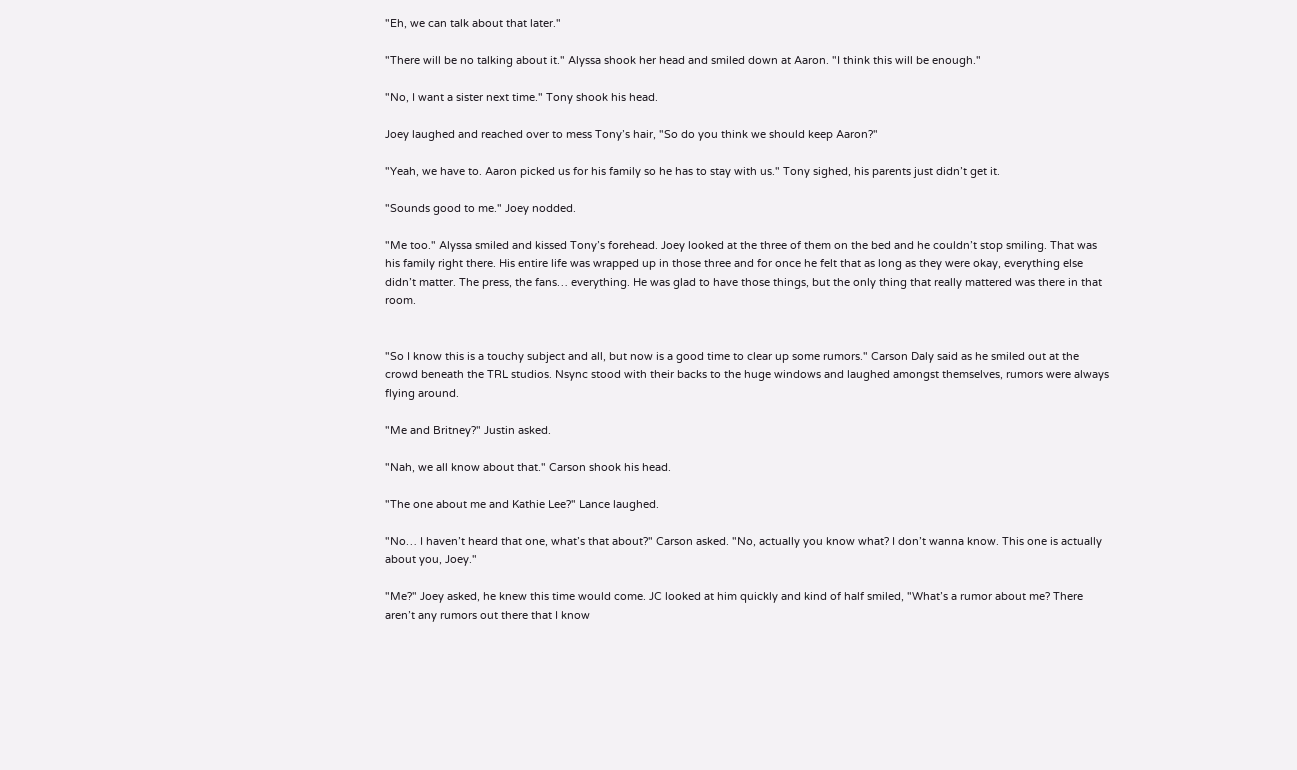"Eh, we can talk about that later."

"There will be no talking about it." Alyssa shook her head and smiled down at Aaron. "I think this will be enough."

"No, I want a sister next time." Tony shook his head.

Joey laughed and reached over to mess Tony’s hair, "So do you think we should keep Aaron?"

"Yeah, we have to. Aaron picked us for his family so he has to stay with us." Tony sighed, his parents just didn’t get it.

"Sounds good to me." Joey nodded.

"Me too." Alyssa smiled and kissed Tony’s forehead. Joey looked at the three of them on the bed and he couldn’t stop smiling. That was his family right there. His entire life was wrapped up in those three and for once he felt that as long as they were okay, everything else didn’t matter. The press, the fans… everything. He was glad to have those things, but the only thing that really mattered was there in that room.


"So I know this is a touchy subject and all, but now is a good time to clear up some rumors." Carson Daly said as he smiled out at the crowd beneath the TRL studios. Nsync stood with their backs to the huge windows and laughed amongst themselves, rumors were always flying around.

"Me and Britney?" Justin asked.

"Nah, we all know about that." Carson shook his head.

"The one about me and Kathie Lee?" Lance laughed.

"No… I haven’t heard that one, what’s that about?" Carson asked. "No, actually you know what? I don’t wanna know. This one is actually about you, Joey."

"Me?" Joey asked, he knew this time would come. JC looked at him quickly and kind of half smiled, "What’s a rumor about me? There aren’t any rumors out there that I know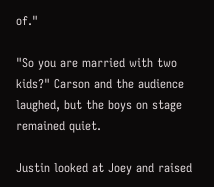of."

"So you are married with two kids?" Carson and the audience laughed, but the boys on stage remained quiet.

Justin looked at Joey and raised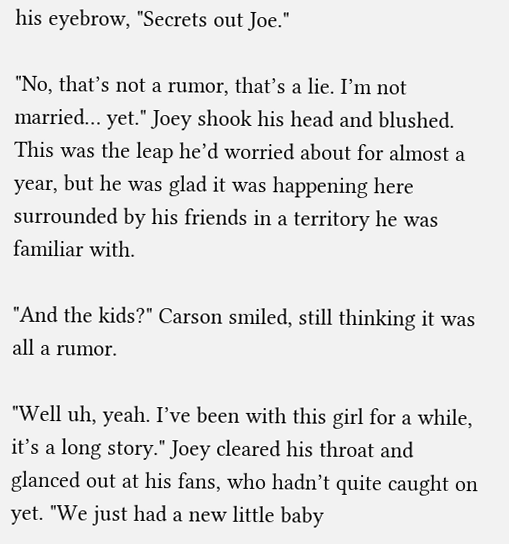his eyebrow, "Secrets out Joe."

"No, that’s not a rumor, that’s a lie. I’m not married… yet." Joey shook his head and blushed. This was the leap he’d worried about for almost a year, but he was glad it was happening here surrounded by his friends in a territory he was familiar with.

"And the kids?" Carson smiled, still thinking it was all a rumor.

"Well uh, yeah. I’ve been with this girl for a while, it’s a long story." Joey cleared his throat and glanced out at his fans, who hadn’t quite caught on yet. "We just had a new little baby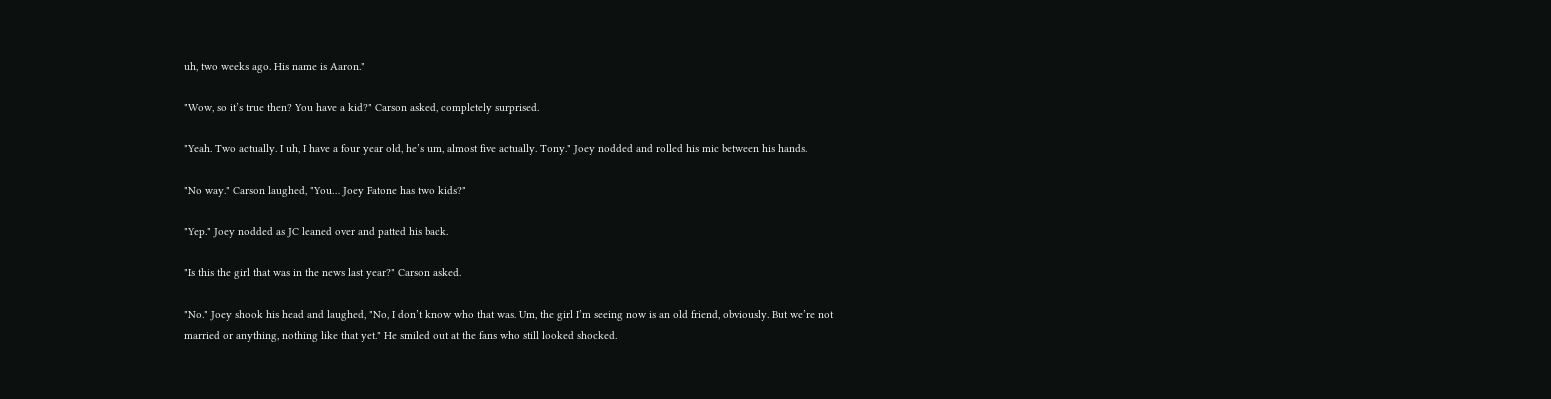uh, two weeks ago. His name is Aaron."

"Wow, so it’s true then? You have a kid?" Carson asked, completely surprised.

"Yeah. Two actually. I uh, I have a four year old, he’s um, almost five actually. Tony." Joey nodded and rolled his mic between his hands.

"No way." Carson laughed, "You… Joey Fatone has two kids?"

"Yep." Joey nodded as JC leaned over and patted his back.

"Is this the girl that was in the news last year?" Carson asked.

"No." Joey shook his head and laughed, "No, I don’t know who that was. Um, the girl I’m seeing now is an old friend, obviously. But we’re not married or anything, nothing like that yet." He smiled out at the fans who still looked shocked.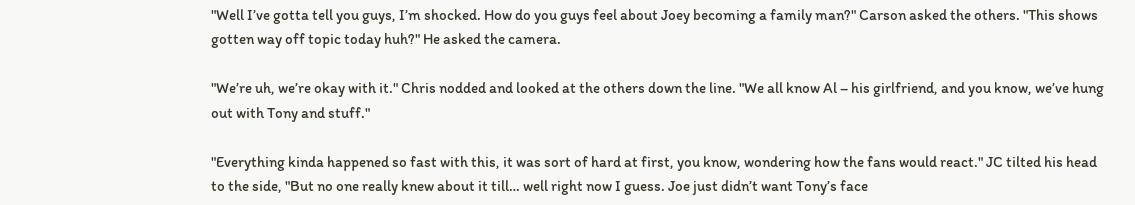"Well I’ve gotta tell you guys, I’m shocked. How do you guys feel about Joey becoming a family man?" Carson asked the others. "This shows gotten way off topic today huh?" He asked the camera.

"We’re uh, we’re okay with it." Chris nodded and looked at the others down the line. "We all know Al – his girlfriend, and you know, we’ve hung out with Tony and stuff."

"Everything kinda happened so fast with this, it was sort of hard at first, you know, wondering how the fans would react." JC tilted his head to the side, "But no one really knew about it till… well right now I guess. Joe just didn’t want Tony’s face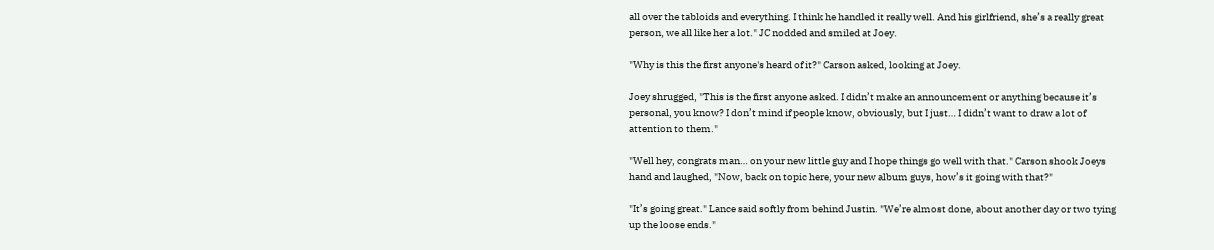all over the tabloids and everything. I think he handled it really well. And his girlfriend, she’s a really great person, we all like her a lot." JC nodded and smiled at Joey.

"Why is this the first anyone's heard of it?" Carson asked, looking at Joey.

Joey shrugged, "This is the first anyone asked. I didn’t make an announcement or anything because it’s personal, you know? I don’t mind if people know, obviously, but I just… I didn’t want to draw a lot of attention to them."

"Well hey, congrats man… on your new little guy and I hope things go well with that." Carson shook Joeys hand and laughed, "Now, back on topic here, your new album guys, how’s it going with that?"

"It’s going great." Lance said softly from behind Justin. "We’re almost done, about another day or two tying up the loose ends."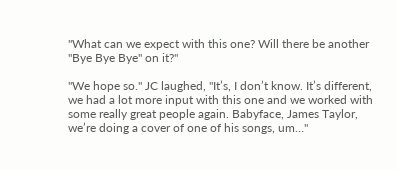"What can we expect with this one? Will there be another "Bye Bye Bye" on it?"

"We hope so." JC laughed, "It’s, I don’t know. It’s different, we had a lot more input with this one and we worked with some really great people again. Babyface, James Taylor, we’re doing a cover of one of his songs, um…"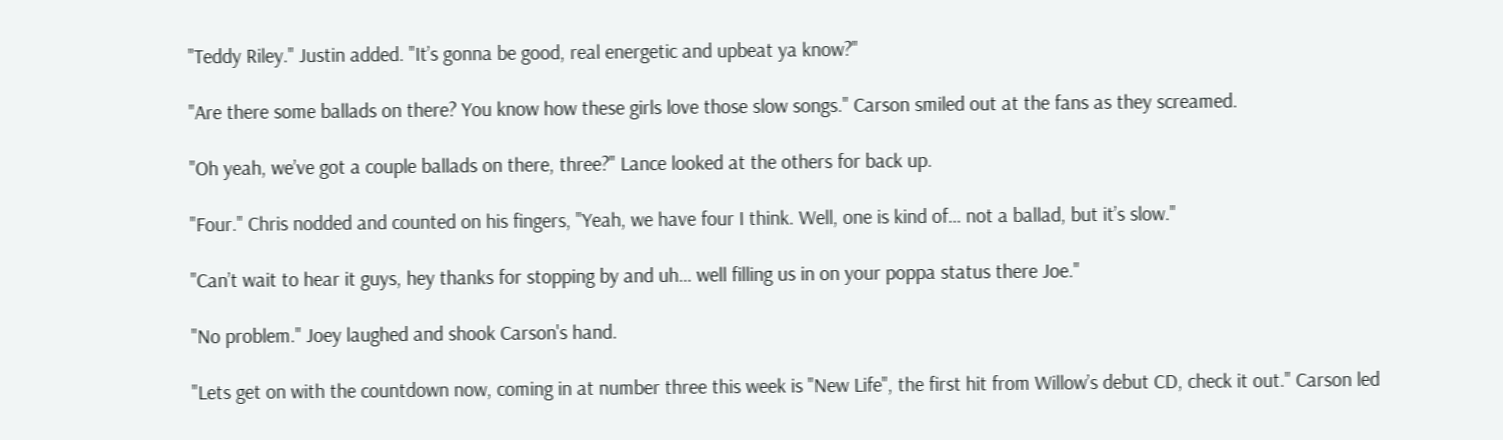"Teddy Riley." Justin added. "It’s gonna be good, real energetic and upbeat ya know?"

"Are there some ballads on there? You know how these girls love those slow songs." Carson smiled out at the fans as they screamed.

"Oh yeah, we’ve got a couple ballads on there, three?" Lance looked at the others for back up.

"Four." Chris nodded and counted on his fingers, "Yeah, we have four I think. Well, one is kind of… not a ballad, but it’s slow."

"Can’t wait to hear it guys, hey thanks for stopping by and uh… well filling us in on your poppa status there Joe."

"No problem." Joey laughed and shook Carson's hand.

"Lets get on with the countdown now, coming in at number three this week is "New Life", the first hit from Willow’s debut CD, check it out." Carson led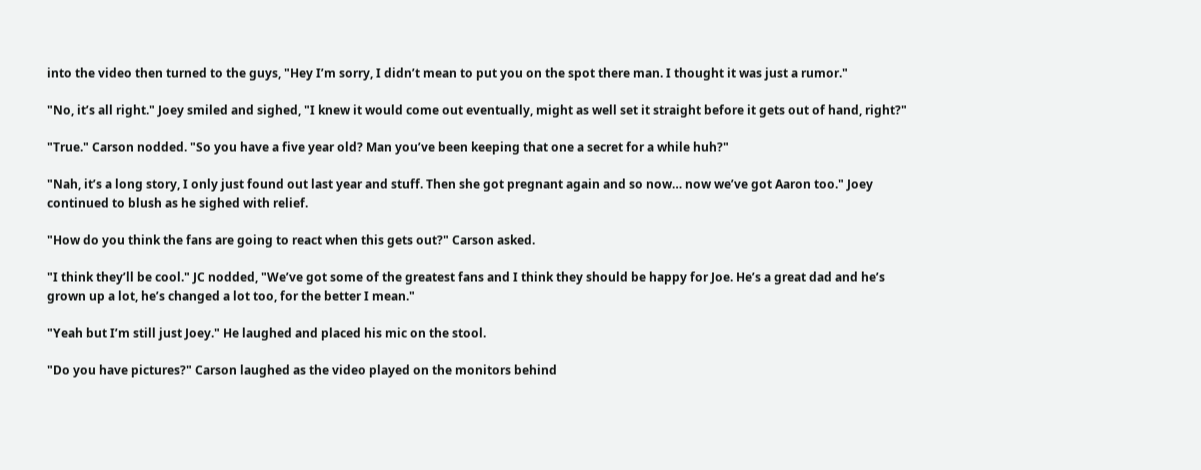into the video then turned to the guys, "Hey I’m sorry, I didn’t mean to put you on the spot there man. I thought it was just a rumor."

"No, it’s all right." Joey smiled and sighed, "I knew it would come out eventually, might as well set it straight before it gets out of hand, right?"

"True." Carson nodded. "So you have a five year old? Man you’ve been keeping that one a secret for a while huh?"

"Nah, it’s a long story, I only just found out last year and stuff. Then she got pregnant again and so now… now we’ve got Aaron too." Joey continued to blush as he sighed with relief.

"How do you think the fans are going to react when this gets out?" Carson asked.

"I think they’ll be cool." JC nodded, "We’ve got some of the greatest fans and I think they should be happy for Joe. He’s a great dad and he’s grown up a lot, he’s changed a lot too, for the better I mean."

"Yeah but I’m still just Joey." He laughed and placed his mic on the stool.

"Do you have pictures?" Carson laughed as the video played on the monitors behind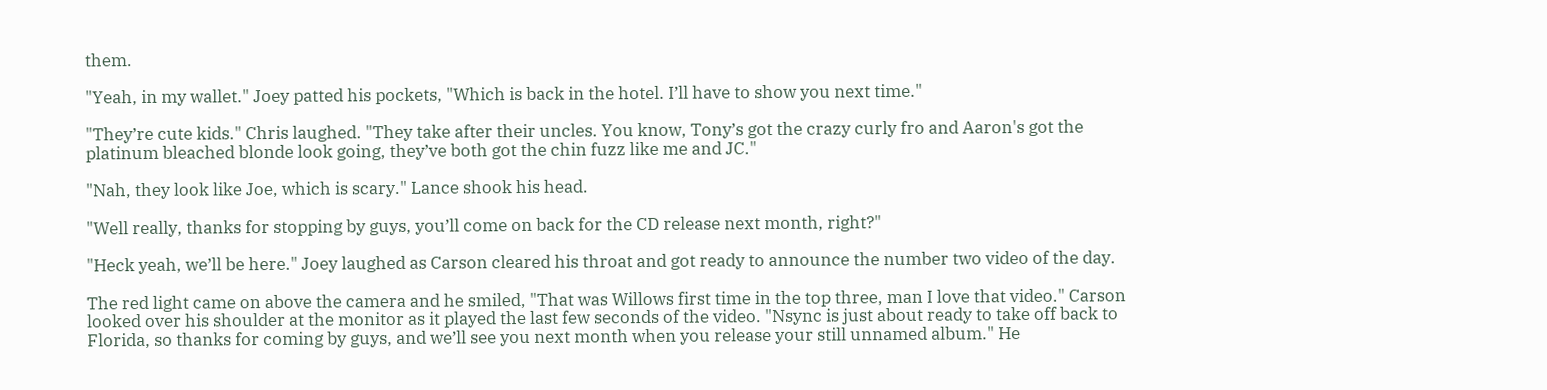them.

"Yeah, in my wallet." Joey patted his pockets, "Which is back in the hotel. I’ll have to show you next time."

"They’re cute kids." Chris laughed. "They take after their uncles. You know, Tony’s got the crazy curly fro and Aaron's got the platinum bleached blonde look going, they’ve both got the chin fuzz like me and JC."

"Nah, they look like Joe, which is scary." Lance shook his head.

"Well really, thanks for stopping by guys, you’ll come on back for the CD release next month, right?"

"Heck yeah, we’ll be here." Joey laughed as Carson cleared his throat and got ready to announce the number two video of the day.

The red light came on above the camera and he smiled, "That was Willows first time in the top three, man I love that video." Carson looked over his shoulder at the monitor as it played the last few seconds of the video. "Nsync is just about ready to take off back to Florida, so thanks for coming by guys, and we’ll see you next month when you release your still unnamed album." He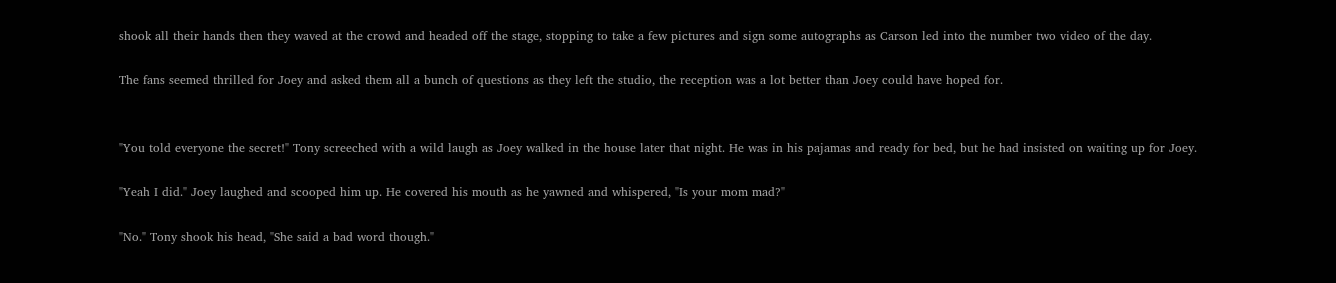shook all their hands then they waved at the crowd and headed off the stage, stopping to take a few pictures and sign some autographs as Carson led into the number two video of the day.

The fans seemed thrilled for Joey and asked them all a bunch of questions as they left the studio, the reception was a lot better than Joey could have hoped for.


"You told everyone the secret!" Tony screeched with a wild laugh as Joey walked in the house later that night. He was in his pajamas and ready for bed, but he had insisted on waiting up for Joey.

"Yeah I did." Joey laughed and scooped him up. He covered his mouth as he yawned and whispered, "Is your mom mad?"

"No." Tony shook his head, "She said a bad word though."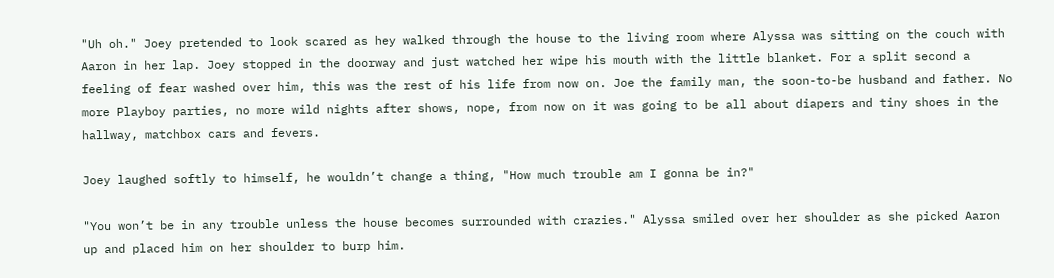"Uh oh." Joey pretended to look scared as hey walked through the house to the living room where Alyssa was sitting on the couch with Aaron in her lap. Joey stopped in the doorway and just watched her wipe his mouth with the little blanket. For a split second a feeling of fear washed over him, this was the rest of his life from now on. Joe the family man, the soon-to-be husband and father. No more Playboy parties, no more wild nights after shows, nope, from now on it was going to be all about diapers and tiny shoes in the hallway, matchbox cars and fevers.

Joey laughed softly to himself, he wouldn’t change a thing, "How much trouble am I gonna be in?"

"You won’t be in any trouble unless the house becomes surrounded with crazies." Alyssa smiled over her shoulder as she picked Aaron up and placed him on her shoulder to burp him.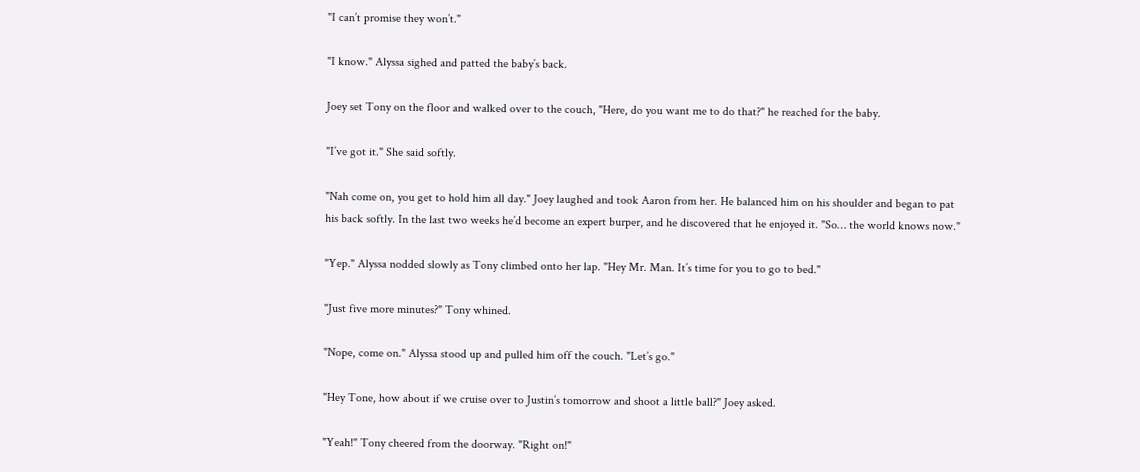"I can’t promise they won’t."

"I know." Alyssa sighed and patted the baby’s back.

Joey set Tony on the floor and walked over to the couch, "Here, do you want me to do that?" he reached for the baby.

"I’ve got it." She said softly.

"Nah come on, you get to hold him all day." Joey laughed and took Aaron from her. He balanced him on his shoulder and began to pat his back softly. In the last two weeks he’d become an expert burper, and he discovered that he enjoyed it. "So… the world knows now."

"Yep." Alyssa nodded slowly as Tony climbed onto her lap. "Hey Mr. Man. It’s time for you to go to bed."

"Just five more minutes?" Tony whined.

"Nope, come on." Alyssa stood up and pulled him off the couch. "Let’s go."

"Hey Tone, how about if we cruise over to Justin’s tomorrow and shoot a little ball?" Joey asked.

"Yeah!" Tony cheered from the doorway. "Right on!"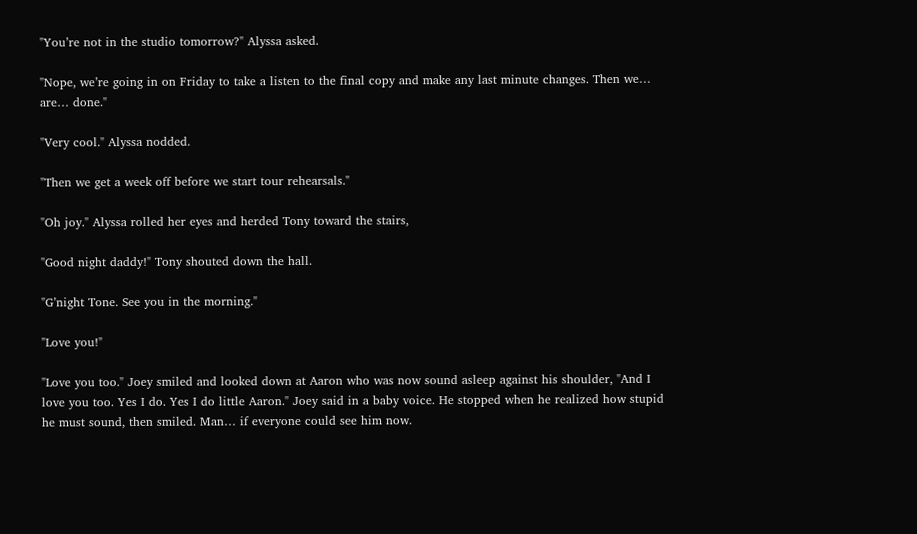"You’re not in the studio tomorrow?" Alyssa asked.

"Nope, we’re going in on Friday to take a listen to the final copy and make any last minute changes. Then we… are… done."

"Very cool." Alyssa nodded.

"Then we get a week off before we start tour rehearsals."

"Oh joy." Alyssa rolled her eyes and herded Tony toward the stairs,

"Good night daddy!" Tony shouted down the hall.

"G’night Tone. See you in the morning."

"Love you!"

"Love you too." Joey smiled and looked down at Aaron who was now sound asleep against his shoulder, "And I love you too. Yes I do. Yes I do little Aaron." Joey said in a baby voice. He stopped when he realized how stupid he must sound, then smiled. Man… if everyone could see him now.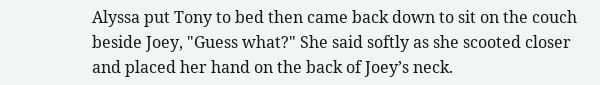Alyssa put Tony to bed then came back down to sit on the couch beside Joey, "Guess what?" She said softly as she scooted closer and placed her hand on the back of Joey’s neck.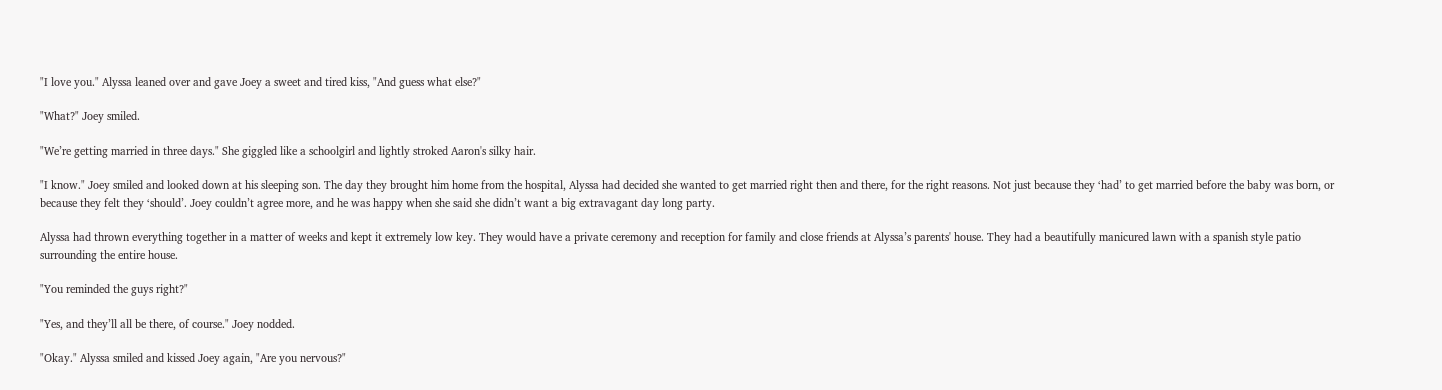"I love you." Alyssa leaned over and gave Joey a sweet and tired kiss, "And guess what else?"

"What?" Joey smiled.

"We’re getting married in three days." She giggled like a schoolgirl and lightly stroked Aaron's silky hair.

"I know." Joey smiled and looked down at his sleeping son. The day they brought him home from the hospital, Alyssa had decided she wanted to get married right then and there, for the right reasons. Not just because they ‘had’ to get married before the baby was born, or because they felt they ‘should’. Joey couldn’t agree more, and he was happy when she said she didn’t want a big extravagant day long party.

Alyssa had thrown everything together in a matter of weeks and kept it extremely low key. They would have a private ceremony and reception for family and close friends at Alyssa’s parents' house. They had a beautifully manicured lawn with a spanish style patio surrounding the entire house.

"You reminded the guys right?"

"Yes, and they’ll all be there, of course." Joey nodded.

"Okay." Alyssa smiled and kissed Joey again, "Are you nervous?"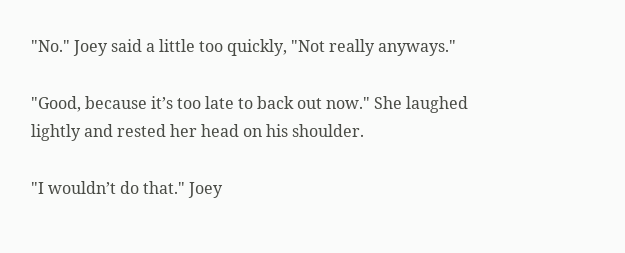"No." Joey said a little too quickly, "Not really anyways."

"Good, because it’s too late to back out now." She laughed lightly and rested her head on his shoulder.

"I wouldn’t do that." Joey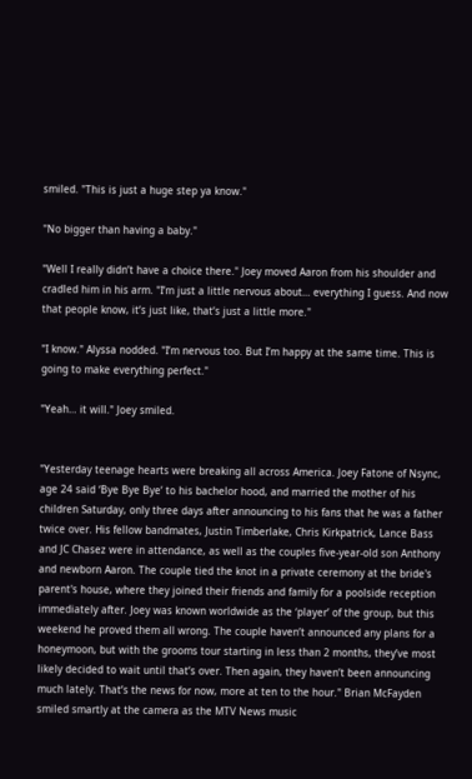smiled. "This is just a huge step ya know."

"No bigger than having a baby."

"Well I really didn’t have a choice there." Joey moved Aaron from his shoulder and cradled him in his arm. "I’m just a little nervous about… everything I guess. And now that people know, it’s just like, that’s just a little more."

"I know." Alyssa nodded. "I’m nervous too. But I’m happy at the same time. This is going to make everything perfect."

"Yeah… it will." Joey smiled.


"Yesterday teenage hearts were breaking all across America. Joey Fatone of Nsync, age 24 said ‘Bye Bye Bye’ to his bachelor hood, and married the mother of his children Saturday, only three days after announcing to his fans that he was a father twice over. His fellow bandmates, Justin Timberlake, Chris Kirkpatrick, Lance Bass and JC Chasez were in attendance, as well as the couples five-year-old son Anthony and newborn Aaron. The couple tied the knot in a private ceremony at the bride's parent's house, where they joined their friends and family for a poolside reception immediately after. Joey was known worldwide as the ‘player’ of the group, but this weekend he proved them all wrong. The couple haven’t announced any plans for a honeymoon, but with the grooms tour starting in less than 2 months, they’ve most likely decided to wait until that’s over. Then again, they haven’t been announcing much lately. That’s the news for now, more at ten to the hour." Brian McFayden smiled smartly at the camera as the MTV News music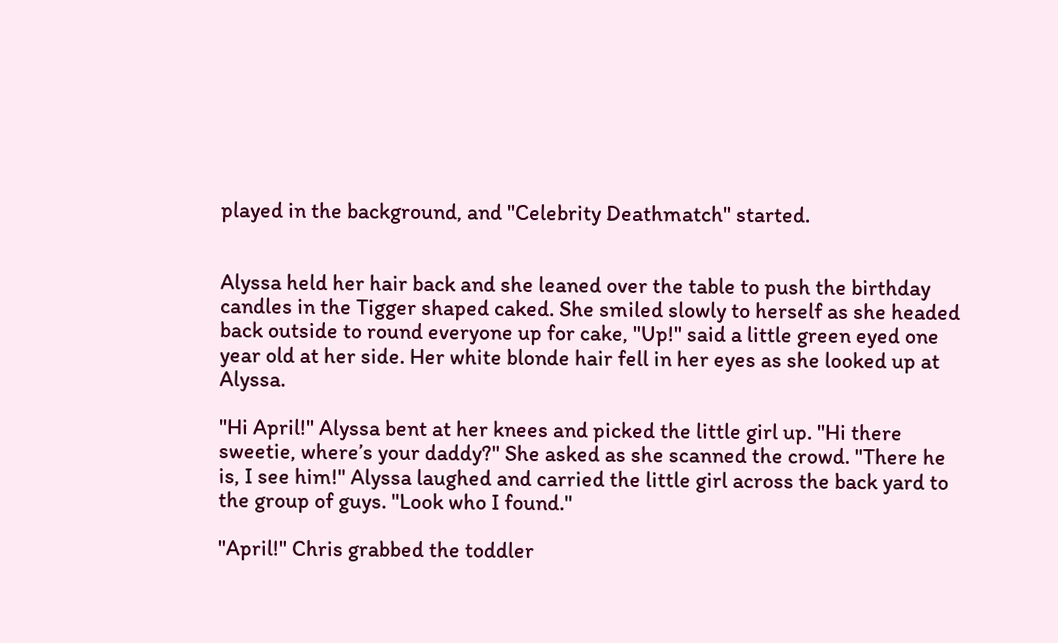played in the background, and "Celebrity Deathmatch" started.


Alyssa held her hair back and she leaned over the table to push the birthday candles in the Tigger shaped caked. She smiled slowly to herself as she headed back outside to round everyone up for cake, "Up!" said a little green eyed one year old at her side. Her white blonde hair fell in her eyes as she looked up at Alyssa.

"Hi April!" Alyssa bent at her knees and picked the little girl up. "Hi there sweetie, where’s your daddy?" She asked as she scanned the crowd. "There he is, I see him!" Alyssa laughed and carried the little girl across the back yard to the group of guys. "Look who I found."

"April!" Chris grabbed the toddler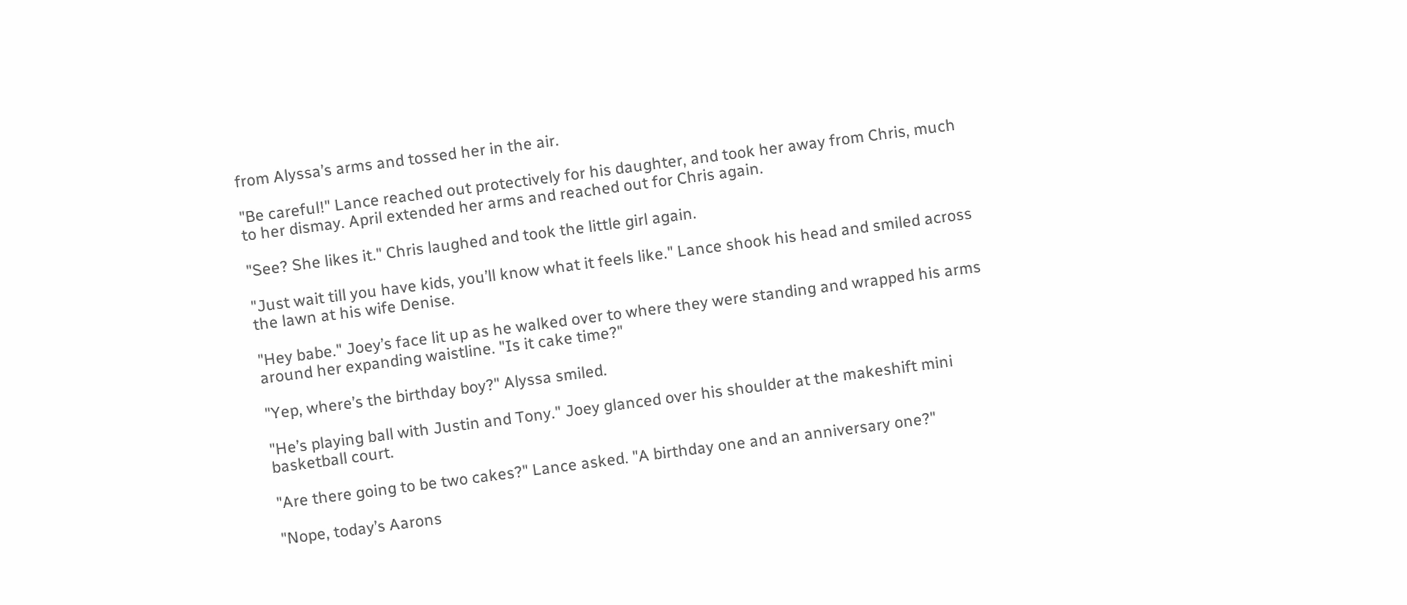from Alyssa’s arms and tossed her in the air.

"Be careful!" Lance reached out protectively for his daughter, and took her away from Chris, much to her dismay. April extended her arms and reached out for Chris again.

"See? She likes it." Chris laughed and took the little girl again.

"Just wait till you have kids, you’ll know what it feels like." Lance shook his head and smiled across the lawn at his wife Denise.

"Hey babe." Joey’s face lit up as he walked over to where they were standing and wrapped his arms around her expanding waistline. "Is it cake time?"

"Yep, where’s the birthday boy?" Alyssa smiled.

"He’s playing ball with Justin and Tony." Joey glanced over his shoulder at the makeshift mini basketball court.

"Are there going to be two cakes?" Lance asked. "A birthday one and an anniversary one?"

"Nope, today’s Aarons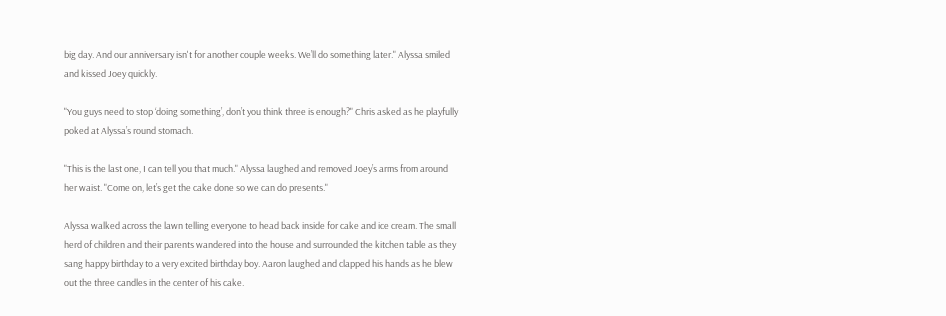big day. And our anniversary isn't for another couple weeks. We’ll do something later." Alyssa smiled and kissed Joey quickly.

"You guys need to stop ‘doing something’, don’t you think three is enough?" Chris asked as he playfully poked at Alyssa’s round stomach.

"This is the last one, I can tell you that much." Alyssa laughed and removed Joey’s arms from around her waist. "Come on, let’s get the cake done so we can do presents."

Alyssa walked across the lawn telling everyone to head back inside for cake and ice cream. The small herd of children and their parents wandered into the house and surrounded the kitchen table as they sang happy birthday to a very excited birthday boy. Aaron laughed and clapped his hands as he blew out the three candles in the center of his cake.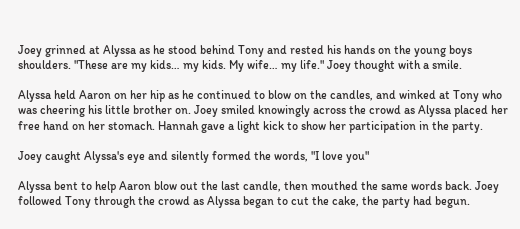Joey grinned at Alyssa as he stood behind Tony and rested his hands on the young boys shoulders. "These are my kids… my kids. My wife… my life." Joey thought with a smile.

Alyssa held Aaron on her hip as he continued to blow on the candles, and winked at Tony who was cheering his little brother on. Joey smiled knowingly across the crowd as Alyssa placed her free hand on her stomach. Hannah gave a light kick to show her participation in the party.

Joey caught Alyssa's eye and silently formed the words, "I love you"

Alyssa bent to help Aaron blow out the last candle, then mouthed the same words back. Joey followed Tony through the crowd as Alyssa began to cut the cake, the party had begun.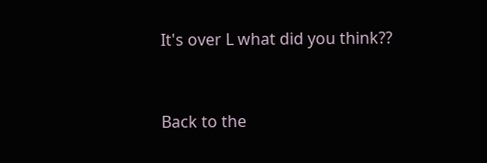It's over L what did you think??


Back to the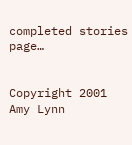completed stories page…


Copyright 2001 Amy Lynn